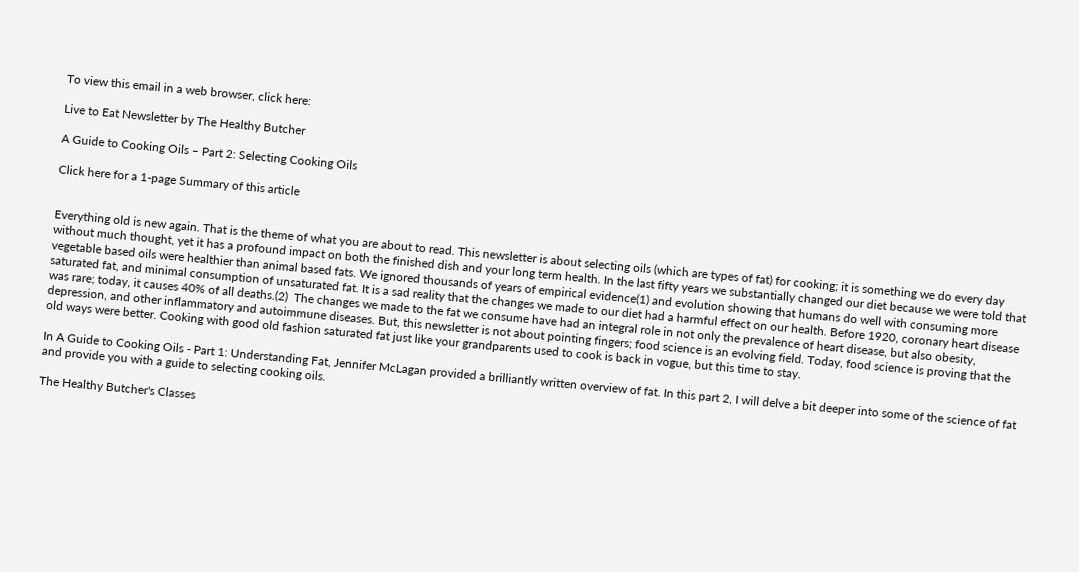To view this email in a web browser, click here:

Live to Eat Newsletter by The Healthy Butcher

A Guide to Cooking Oils – Part 2: Selecting Cooking Oils

Click here for a 1-page Summary of this article


Everything old is new again. That is the theme of what you are about to read. This newsletter is about selecting oils (which are types of fat) for cooking; it is something we do every day without much thought, yet it has a profound impact on both the finished dish and your long term health. In the last fifty years we substantially changed our diet because we were told that vegetable based oils were healthier than animal based fats. We ignored thousands of years of empirical evidence(1) and evolution showing that humans do well with consuming more saturated fat, and minimal consumption of unsaturated fat. It is a sad reality that the changes we made to our diet had a harmful effect on our health. Before 1920, coronary heart disease was rare; today, it causes 40% of all deaths.(2)  The changes we made to the fat we consume have had an integral role in not only the prevalence of heart disease, but also obesity, depression, and other inflammatory and autoimmune diseases. But, this newsletter is not about pointing fingers; food science is an evolving field. Today, food science is proving that the old ways were better. Cooking with good old fashion saturated fat just like your grandparents used to cook is back in vogue, but this time to stay.

In A Guide to Cooking Oils - Part 1: Understanding Fat, Jennifer McLagan provided a brilliantly written overview of fat. In this part 2, I will delve a bit deeper into some of the science of fat and provide you with a guide to selecting cooking oils.

The Healthy Butcher's Classes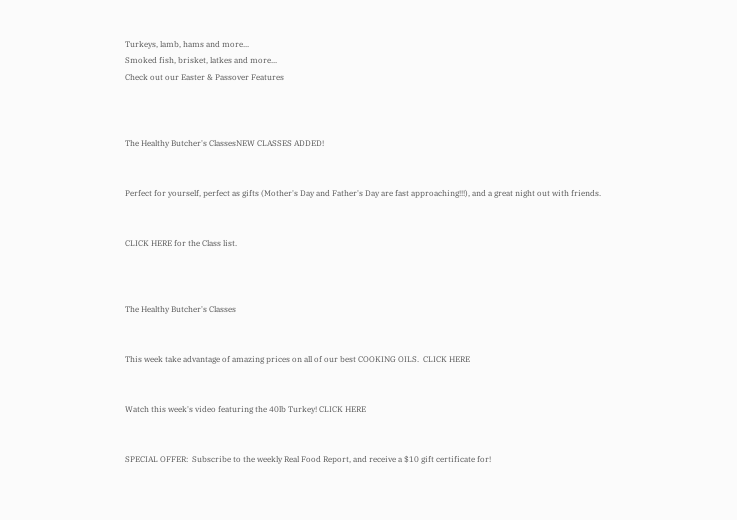Turkeys, lamb, hams and more...
Smoked fish, brisket, latkes and more...
Check out our Easter & Passover Features



The Healthy Butcher's ClassesNEW CLASSES ADDED!


Perfect for yourself, perfect as gifts (Mother's Day and Father's Day are fast approaching!!!), and a great night out with friends.


CLICK HERE for the Class list.



The Healthy Butcher's Classes


This week take advantage of amazing prices on all of our best COOKING OILS.  CLICK HERE


Watch this week's video featuring the 40lb Turkey! CLICK HERE


SPECIAL OFFER:  Subscribe to the weekly Real Food Report, and receive a $10 gift certificate for!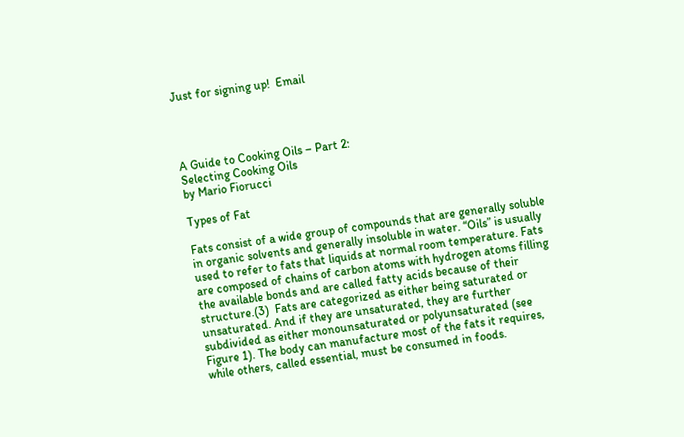Just for signing up!  Email




A Guide to Cooking Oils – Part 2:
Selecting Cooking Oils
by Mario Fiorucci

Types of Fat

Fats consist of a wide group of compounds that are generally soluble in organic solvents and generally insoluble in water. “Oils” is usually used to refer to fats that liquids at normal room temperature. Fats are composed of chains of carbon atoms with hydrogen atoms filling the available bonds and are called fatty acids because of their structure.(3)  Fats are categorized as either being saturated or unsaturated. And if they are unsaturated, they are further subdivided as either monounsaturated or polyunsaturated (see Figure 1). The body can manufacture most of the fats it requires, while others, called essential, must be consumed in foods.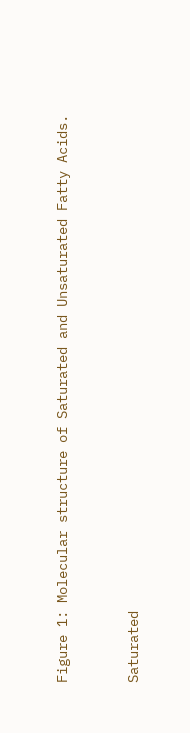Figure 1: Molecular structure of Saturated and Unsaturated Fatty Acids.


Saturated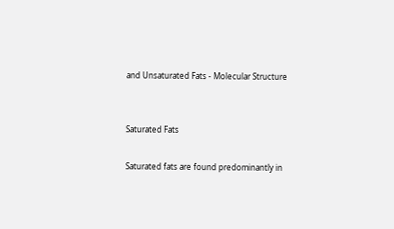and Unsaturated Fats - Molecular Structure


Saturated Fats

Saturated fats are found predominantly in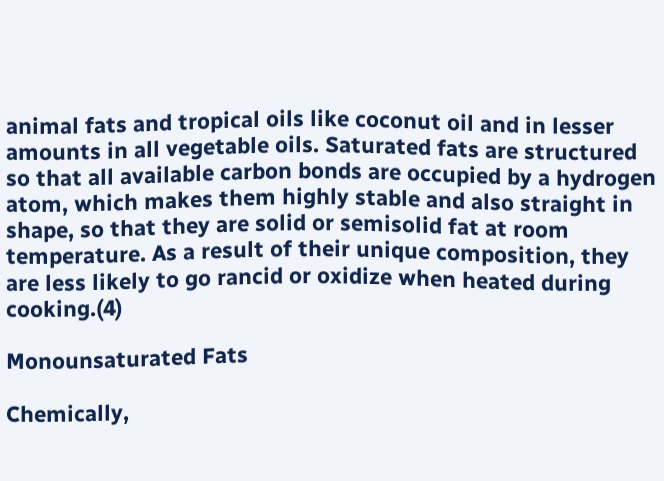animal fats and tropical oils like coconut oil and in lesser amounts in all vegetable oils. Saturated fats are structured so that all available carbon bonds are occupied by a hydrogen atom, which makes them highly stable and also straight in shape, so that they are solid or semisolid fat at room temperature. As a result of their unique composition, they are less likely to go rancid or oxidize when heated during cooking.(4)

Monounsaturated Fats

Chemically,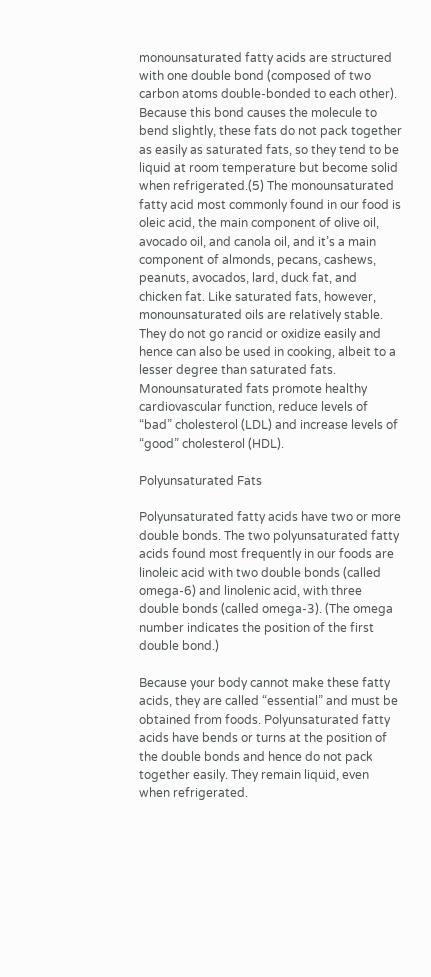monounsaturated fatty acids are structured with one double bond (composed of two carbon atoms double-bonded to each other). Because this bond causes the molecule to bend slightly, these fats do not pack together as easily as saturated fats, so they tend to be liquid at room temperature but become solid when refrigerated.(5) The monounsaturated fatty acid most commonly found in our food is oleic acid, the main component of olive oil, avocado oil, and canola oil, and it’s a main component of almonds, pecans, cashews, peanuts, avocados, lard, duck fat, and chicken fat. Like saturated fats, however, monounsaturated oils are relatively stable. They do not go rancid or oxidize easily and hence can also be used in cooking, albeit to a lesser degree than saturated fats. Monounsaturated fats promote healthy cardiovascular function, reduce levels of “bad” cholesterol (LDL) and increase levels of “good” cholesterol (HDL).

Polyunsaturated Fats

Polyunsaturated fatty acids have two or more double bonds. The two polyunsaturated fatty acids found most frequently in our foods are linoleic acid with two double bonds (called omega-6) and linolenic acid, with three double bonds (called omega-3). (The omega number indicates the position of the first double bond.)

Because your body cannot make these fatty acids, they are called “essential” and must be obtained from foods. Polyunsaturated fatty acids have bends or turns at the position of the double bonds and hence do not pack together easily. They remain liquid, even when refrigerated.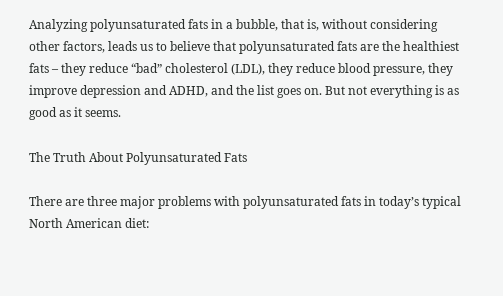Analyzing polyunsaturated fats in a bubble, that is, without considering other factors, leads us to believe that polyunsaturated fats are the healthiest fats – they reduce “bad” cholesterol (LDL), they reduce blood pressure, they improve depression and ADHD, and the list goes on. But not everything is as good as it seems.

The Truth About Polyunsaturated Fats

There are three major problems with polyunsaturated fats in today’s typical North American diet: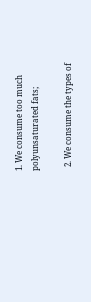1. We consume too much polyunsaturated fats;

  2. We consume the types of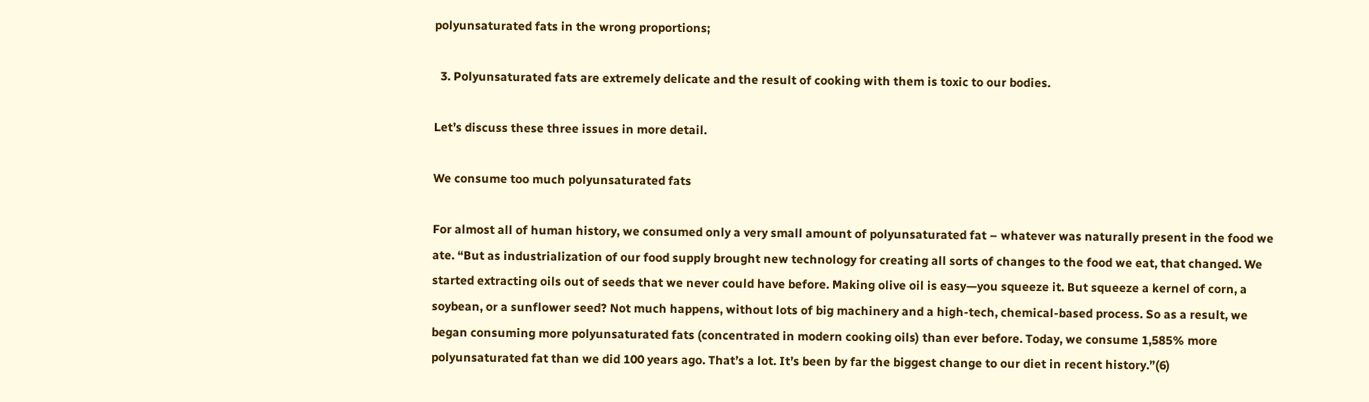polyunsaturated fats in the wrong proportions;

  3. Polyunsaturated fats are extremely delicate and the result of cooking with them is toxic to our bodies.

Let’s discuss these three issues in more detail.

We consume too much polyunsaturated fats

For almost all of human history, we consumed only a very small amount of polyunsaturated fat – whatever was naturally present in the food we ate. “But as industrialization of our food supply brought new technology for creating all sorts of changes to the food we eat, that changed. We started extracting oils out of seeds that we never could have before. Making olive oil is easy—you squeeze it. But squeeze a kernel of corn, a soybean, or a sunflower seed? Not much happens, without lots of big machinery and a high-tech, chemical-based process. So as a result, we began consuming more polyunsaturated fats (concentrated in modern cooking oils) than ever before. Today, we consume 1,585% more polyunsaturated fat than we did 100 years ago. That’s a lot. It’s been by far the biggest change to our diet in recent history.”(6)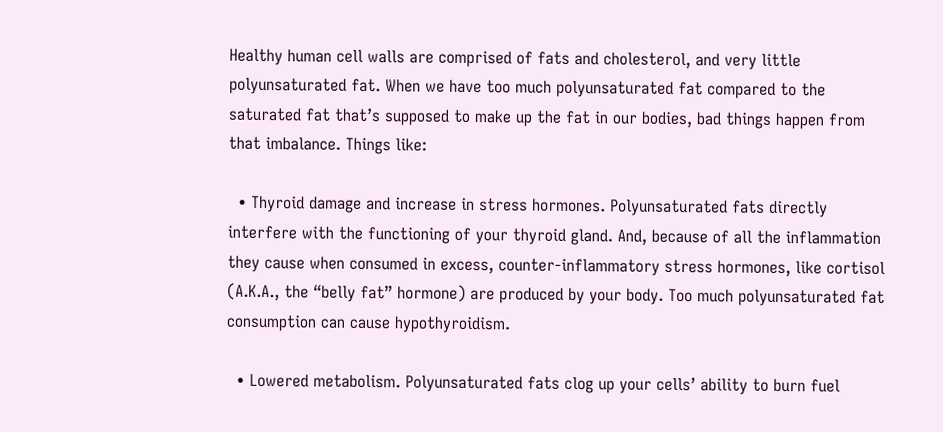Healthy human cell walls are comprised of fats and cholesterol, and very little polyunsaturated fat. When we have too much polyunsaturated fat compared to the saturated fat that’s supposed to make up the fat in our bodies, bad things happen from that imbalance. Things like:

  • Thyroid damage and increase in stress hormones. Polyunsaturated fats directly interfere with the functioning of your thyroid gland. And, because of all the inflammation they cause when consumed in excess, counter-inflammatory stress hormones, like cortisol (A.K.A., the “belly fat” hormone) are produced by your body. Too much polyunsaturated fat consumption can cause hypothyroidism.

  • Lowered metabolism. Polyunsaturated fats clog up your cells’ ability to burn fuel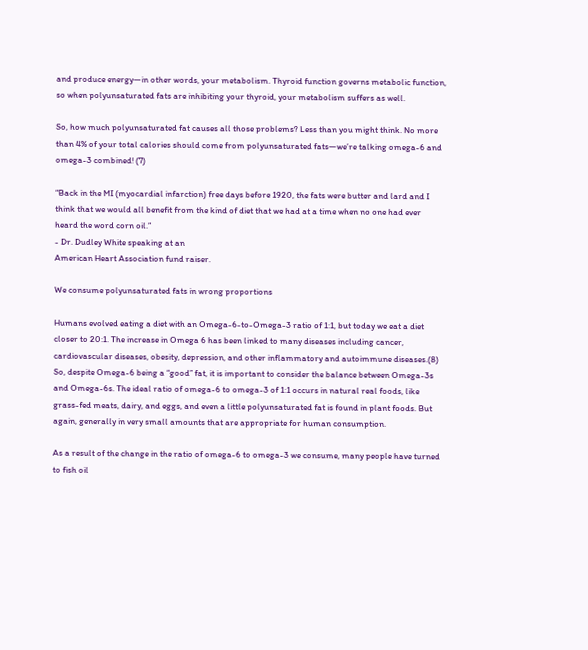and produce energy—in other words, your metabolism. Thyroid function governs metabolic function, so when polyunsaturated fats are inhibiting your thyroid, your metabolism suffers as well.

So, how much polyunsaturated fat causes all those problems? Less than you might think. No more than 4% of your total calories should come from polyunsaturated fats—we’re talking omega-6 and omega-3 combined! (7)

“Back in the MI (myocardial infarction) free days before 1920, the fats were butter and lard and I think that we would all benefit from the kind of diet that we had at a time when no one had ever heard the word corn oil.”
- Dr. Dudley White speaking at an
American Heart Association fund raiser.

We consume polyunsaturated fats in wrong proportions

Humans evolved eating a diet with an Omega-6-to-Omega-3 ratio of 1:1, but today we eat a diet closer to 20:1. The increase in Omega 6 has been linked to many diseases including cancer, cardiovascular diseases, obesity, depression, and other inflammatory and autoimmune diseases.(8) So, despite Omega-6 being a “good” fat, it is important to consider the balance between Omega-3s and Omega-6s. The ideal ratio of omega-6 to omega-3 of 1:1 occurs in natural real foods, like grass-fed meats, dairy, and eggs, and even a little polyunsaturated fat is found in plant foods. But again, generally in very small amounts that are appropriate for human consumption.

As a result of the change in the ratio of omega-6 to omega-3 we consume, many people have turned to fish oil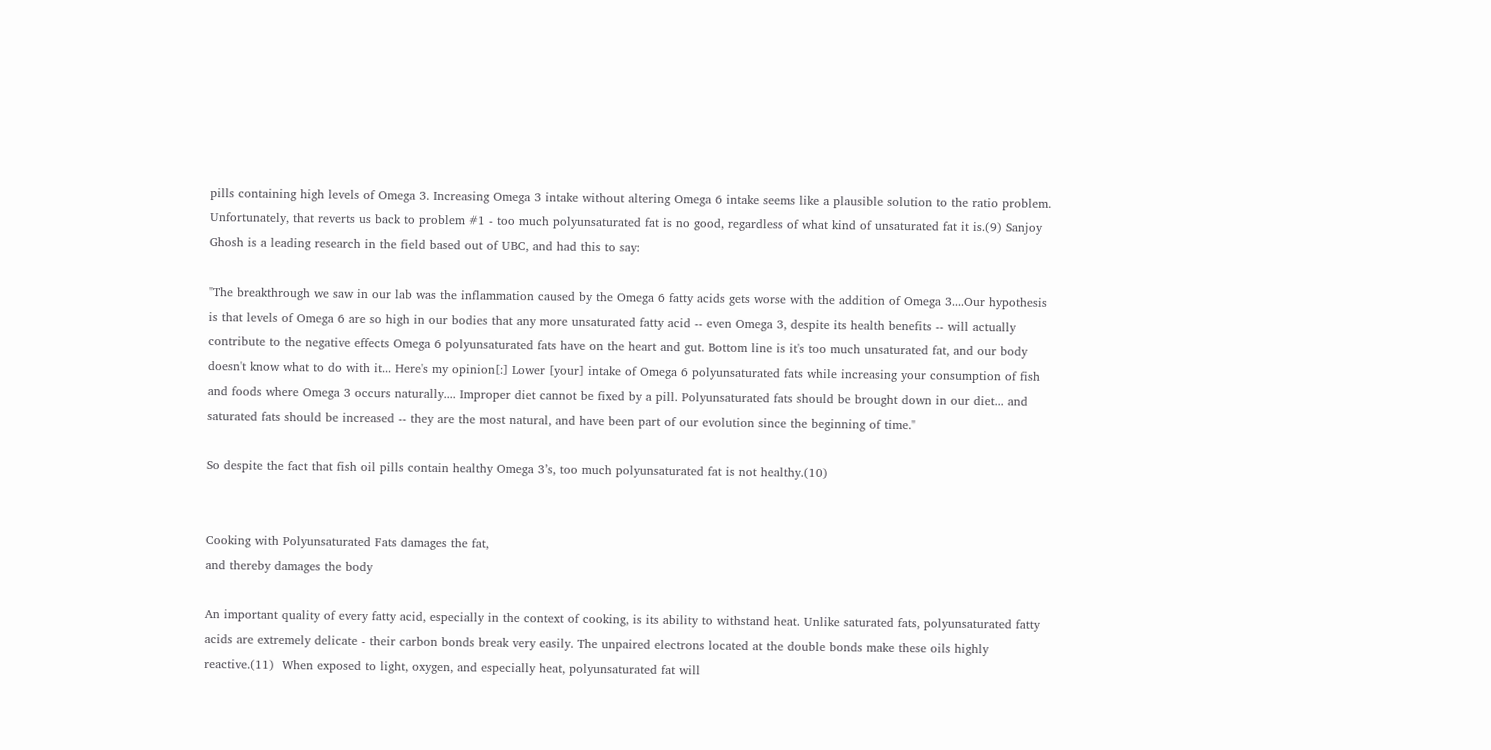pills containing high levels of Omega 3. Increasing Omega 3 intake without altering Omega 6 intake seems like a plausible solution to the ratio problem. Unfortunately, that reverts us back to problem #1 - too much polyunsaturated fat is no good, regardless of what kind of unsaturated fat it is.(9) Sanjoy Ghosh is a leading research in the field based out of UBC, and had this to say:

"The breakthrough we saw in our lab was the inflammation caused by the Omega 6 fatty acids gets worse with the addition of Omega 3....Our hypothesis is that levels of Omega 6 are so high in our bodies that any more unsaturated fatty acid -- even Omega 3, despite its health benefits -- will actually contribute to the negative effects Omega 6 polyunsaturated fats have on the heart and gut. Bottom line is it's too much unsaturated fat, and our body doesn't know what to do with it... Here's my opinion[:] Lower [your] intake of Omega 6 polyunsaturated fats while increasing your consumption of fish and foods where Omega 3 occurs naturally.... Improper diet cannot be fixed by a pill. Polyunsaturated fats should be brought down in our diet... and saturated fats should be increased -- they are the most natural, and have been part of our evolution since the beginning of time."

So despite the fact that fish oil pills contain healthy Omega 3’s, too much polyunsaturated fat is not healthy.(10)


Cooking with Polyunsaturated Fats damages the fat,
and thereby damages the body

An important quality of every fatty acid, especially in the context of cooking, is its ability to withstand heat. Unlike saturated fats, polyunsaturated fatty acids are extremely delicate - their carbon bonds break very easily. The unpaired electrons located at the double bonds make these oils highly reactive.(11)  When exposed to light, oxygen, and especially heat, polyunsaturated fat will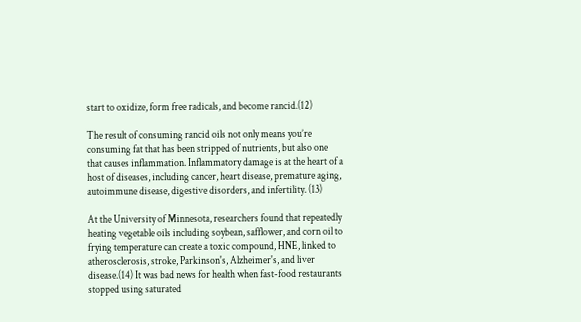start to oxidize, form free radicals, and become rancid.(12)

The result of consuming rancid oils not only means you’re consuming fat that has been stripped of nutrients, but also one that causes inflammation. Inflammatory damage is at the heart of a host of diseases, including cancer, heart disease, premature aging, autoimmune disease, digestive disorders, and infertility. (13)

At the University of Minnesota, researchers found that repeatedly heating vegetable oils including soybean, safflower, and corn oil to frying temperature can create a toxic compound, HNE, linked to atherosclerosis, stroke, Parkinson's, Alzheimer's, and liver disease.(14) It was bad news for health when fast-food restaurants stopped using saturated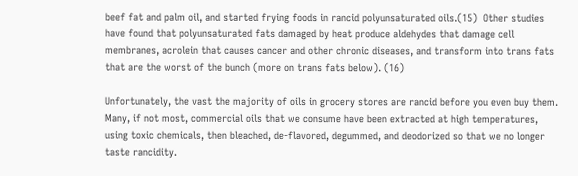beef fat and palm oil, and started frying foods in rancid polyunsaturated oils.(15)  Other studies have found that polyunsaturated fats damaged by heat produce aldehydes that damage cell membranes, acrolein that causes cancer and other chronic diseases, and transform into trans fats that are the worst of the bunch (more on trans fats below). (16)

Unfortunately, the vast the majority of oils in grocery stores are rancid before you even buy them. Many, if not most, commercial oils that we consume have been extracted at high temperatures, using toxic chemicals, then bleached, de-flavored, degummed, and deodorized so that we no longer taste rancidity.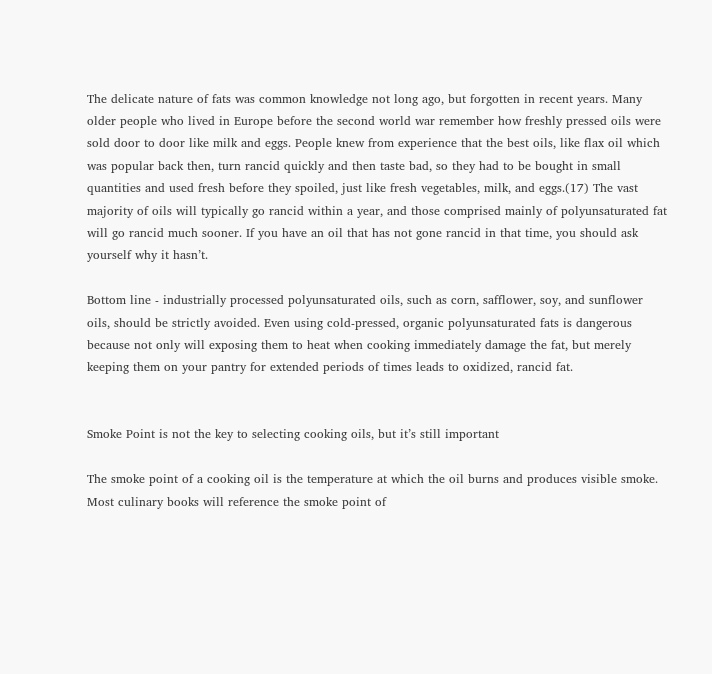The delicate nature of fats was common knowledge not long ago, but forgotten in recent years. Many older people who lived in Europe before the second world war remember how freshly pressed oils were sold door to door like milk and eggs. People knew from experience that the best oils, like flax oil which was popular back then, turn rancid quickly and then taste bad, so they had to be bought in small quantities and used fresh before they spoiled, just like fresh vegetables, milk, and eggs.(17) The vast majority of oils will typically go rancid within a year, and those comprised mainly of polyunsaturated fat will go rancid much sooner. If you have an oil that has not gone rancid in that time, you should ask yourself why it hasn’t.

Bottom line - industrially processed polyunsaturated oils, such as corn, safflower, soy, and sunflower oils, should be strictly avoided. Even using cold-pressed, organic polyunsaturated fats is dangerous because not only will exposing them to heat when cooking immediately damage the fat, but merely keeping them on your pantry for extended periods of times leads to oxidized, rancid fat.


Smoke Point is not the key to selecting cooking oils, but it’s still important

The smoke point of a cooking oil is the temperature at which the oil burns and produces visible smoke. Most culinary books will reference the smoke point of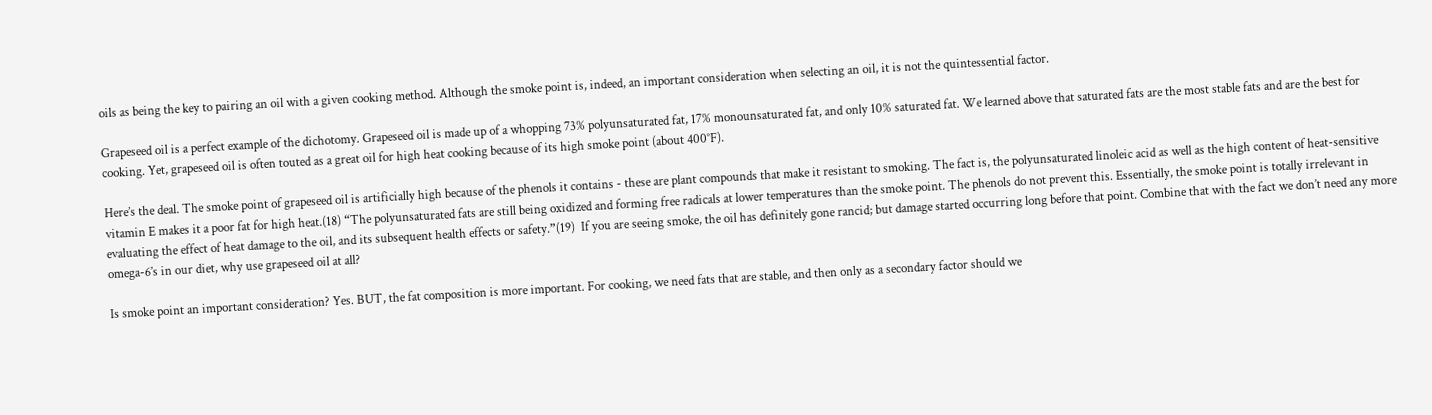oils as being the key to pairing an oil with a given cooking method. Although the smoke point is, indeed, an important consideration when selecting an oil, it is not the quintessential factor.

Grapeseed oil is a perfect example of the dichotomy. Grapeseed oil is made up of a whopping 73% polyunsaturated fat, 17% monounsaturated fat, and only 10% saturated fat. We learned above that saturated fats are the most stable fats and are the best for cooking. Yet, grapeseed oil is often touted as a great oil for high heat cooking because of its high smoke point (about 400°F).

Here’s the deal. The smoke point of grapeseed oil is artificially high because of the phenols it contains - these are plant compounds that make it resistant to smoking. The fact is, the polyunsaturated linoleic acid as well as the high content of heat-sensitive vitamin E makes it a poor fat for high heat.(18) “The polyunsaturated fats are still being oxidized and forming free radicals at lower temperatures than the smoke point. The phenols do not prevent this. Essentially, the smoke point is totally irrelevant in evaluating the effect of heat damage to the oil, and its subsequent health effects or safety.”(19)  If you are seeing smoke, the oil has definitely gone rancid; but damage started occurring long before that point. Combine that with the fact we don’t need any more omega-6’s in our diet, why use grapeseed oil at all?

Is smoke point an important consideration? Yes. BUT, the fat composition is more important. For cooking, we need fats that are stable, and then only as a secondary factor should we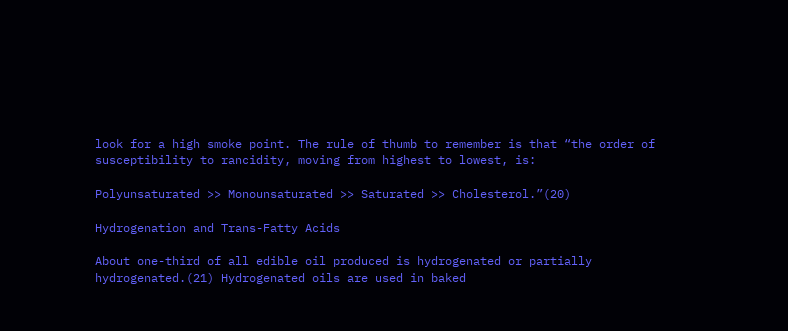look for a high smoke point. The rule of thumb to remember is that “the order of susceptibility to rancidity, moving from highest to lowest, is:

Polyunsaturated >> Monounsaturated >> Saturated >> Cholesterol.”(20)

Hydrogenation and Trans-Fatty Acids

About one-third of all edible oil produced is hydrogenated or partially hydrogenated.(21) Hydrogenated oils are used in baked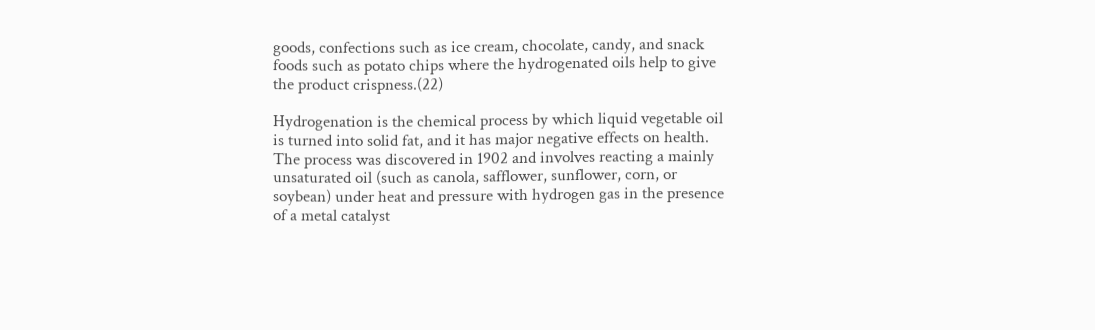goods, confections such as ice cream, chocolate, candy, and snack foods such as potato chips where the hydrogenated oils help to give the product crispness.(22)

Hydrogenation is the chemical process by which liquid vegetable oil is turned into solid fat, and it has major negative effects on health. The process was discovered in 1902 and involves reacting a mainly unsaturated oil (such as canola, safflower, sunflower, corn, or soybean) under heat and pressure with hydrogen gas in the presence of a metal catalyst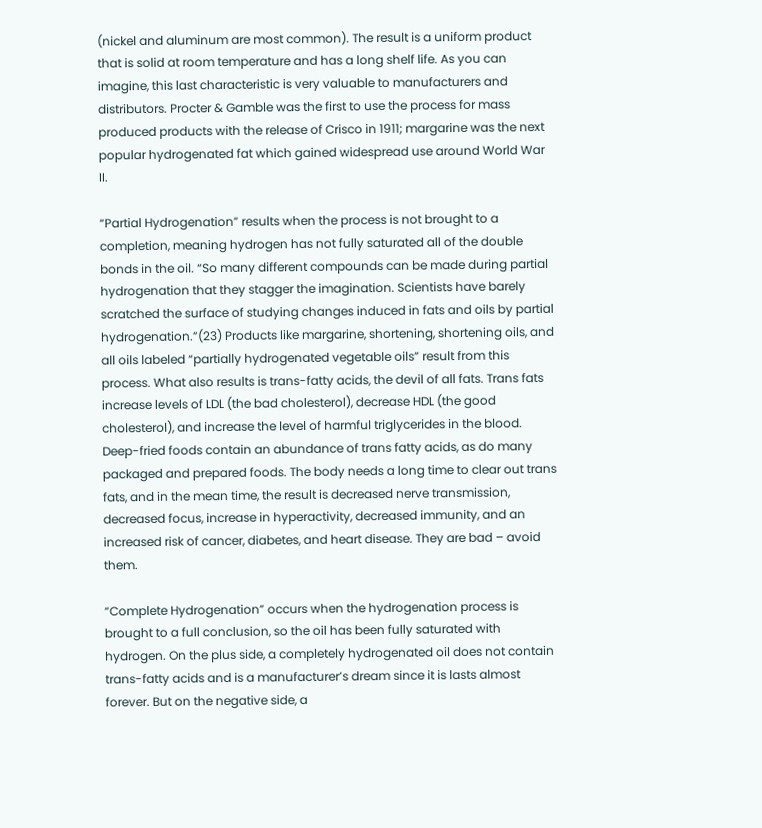(nickel and aluminum are most common). The result is a uniform product that is solid at room temperature and has a long shelf life. As you can imagine, this last characteristic is very valuable to manufacturers and distributors. Procter & Gamble was the first to use the process for mass produced products with the release of Crisco in 1911; margarine was the next popular hydrogenated fat which gained widespread use around World War II.

“Partial Hydrogenation” results when the process is not brought to a completion, meaning hydrogen has not fully saturated all of the double bonds in the oil. “So many different compounds can be made during partial hydrogenation that they stagger the imagination. Scientists have barely scratched the surface of studying changes induced in fats and oils by partial hydrogenation.”(23) Products like margarine, shortening, shortening oils, and all oils labeled “partially hydrogenated vegetable oils” result from this process. What also results is trans-fatty acids, the devil of all fats. Trans fats increase levels of LDL (the bad cholesterol), decrease HDL (the good cholesterol), and increase the level of harmful triglycerides in the blood. Deep-fried foods contain an abundance of trans fatty acids, as do many packaged and prepared foods. The body needs a long time to clear out trans fats, and in the mean time, the result is decreased nerve transmission, decreased focus, increase in hyperactivity, decreased immunity, and an increased risk of cancer, diabetes, and heart disease. They are bad – avoid them.

“Complete Hydrogenation” occurs when the hydrogenation process is brought to a full conclusion, so the oil has been fully saturated with hydrogen. On the plus side, a completely hydrogenated oil does not contain trans-fatty acids and is a manufacturer’s dream since it is lasts almost forever. But on the negative side, a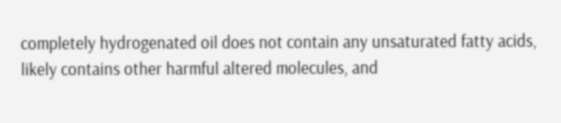completely hydrogenated oil does not contain any unsaturated fatty acids, likely contains other harmful altered molecules, and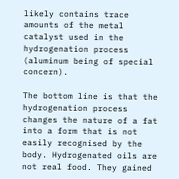likely contains trace amounts of the metal catalyst used in the hydrogenation process (aluminum being of special concern).

The bottom line is that the hydrogenation process changes the nature of a fat into a form that is not easily recognised by the body. Hydrogenated oils are not real food. They gained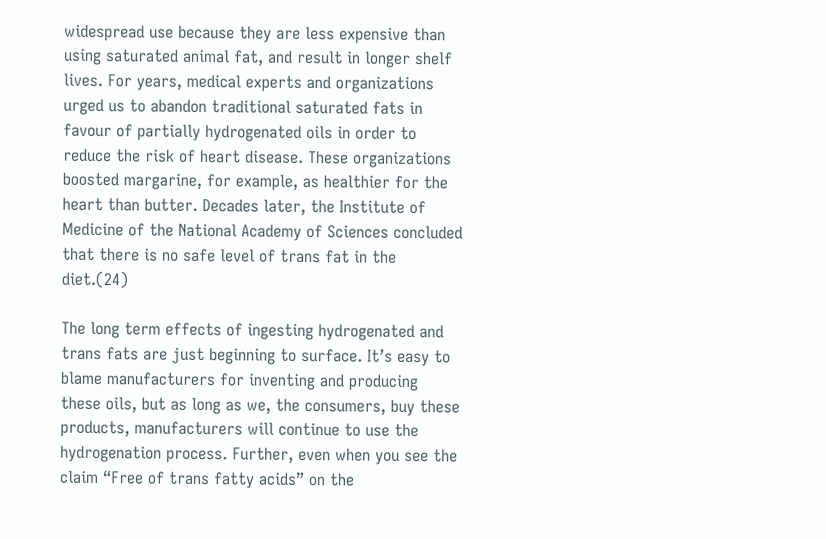widespread use because they are less expensive than using saturated animal fat, and result in longer shelf lives. For years, medical experts and organizations urged us to abandon traditional saturated fats in favour of partially hydrogenated oils in order to reduce the risk of heart disease. These organizations boosted margarine, for example, as healthier for the heart than butter. Decades later, the Institute of Medicine of the National Academy of Sciences concluded that there is no safe level of trans fat in the diet.(24)

The long term effects of ingesting hydrogenated and trans fats are just beginning to surface. It’s easy to blame manufacturers for inventing and producing these oils, but as long as we, the consumers, buy these products, manufacturers will continue to use the hydrogenation process. Further, even when you see the claim “Free of trans fatty acids” on the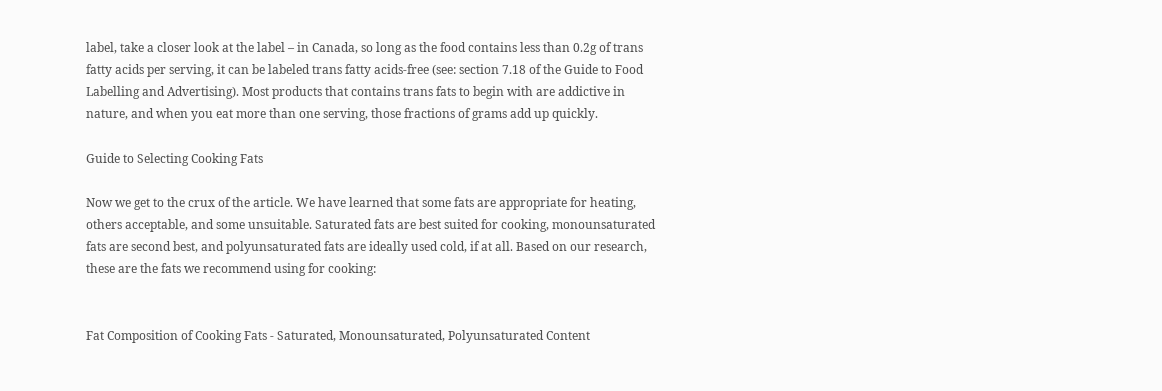label, take a closer look at the label – in Canada, so long as the food contains less than 0.2g of trans fatty acids per serving, it can be labeled trans fatty acids-free (see: section 7.18 of the Guide to Food Labelling and Advertising). Most products that contains trans fats to begin with are addictive in nature, and when you eat more than one serving, those fractions of grams add up quickly.

Guide to Selecting Cooking Fats

Now we get to the crux of the article. We have learned that some fats are appropriate for heating, others acceptable, and some unsuitable. Saturated fats are best suited for cooking, monounsaturated fats are second best, and polyunsaturated fats are ideally used cold, if at all. Based on our research, these are the fats we recommend using for cooking:


Fat Composition of Cooking Fats - Saturated, Monounsaturated, Polyunsaturated Content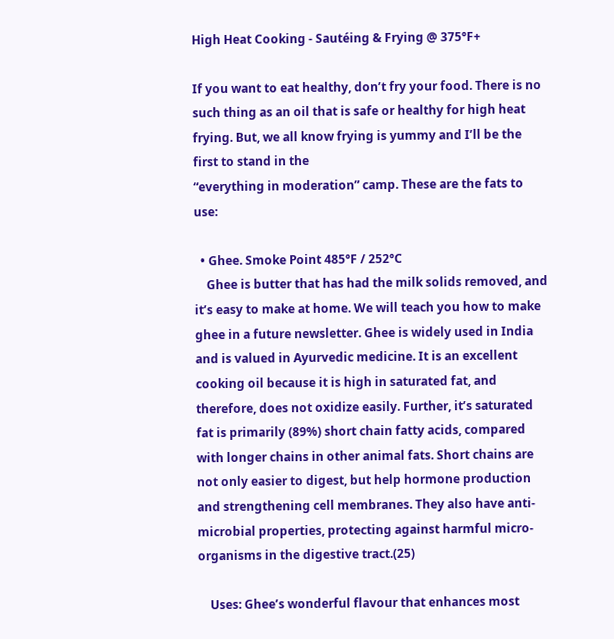High Heat Cooking - Sautéing & Frying @ 375°F+

If you want to eat healthy, don’t fry your food. There is no such thing as an oil that is safe or healthy for high heat frying. But, we all know frying is yummy and I’ll be the first to stand in the
“everything in moderation” camp. These are the fats to use:

  • Ghee. Smoke Point 485°F / 252°C
    Ghee is butter that has had the milk solids removed, and it’s easy to make at home. We will teach you how to make ghee in a future newsletter. Ghee is widely used in India and is valued in Ayurvedic medicine. It is an excellent cooking oil because it is high in saturated fat, and therefore, does not oxidize easily. Further, it’s saturated fat is primarily (89%) short chain fatty acids, compared with longer chains in other animal fats. Short chains are not only easier to digest, but help hormone production and strengthening cell membranes. They also have anti-microbial properties, protecting against harmful micro-organisms in the digestive tract.(25)

    Uses: Ghee’s wonderful flavour that enhances most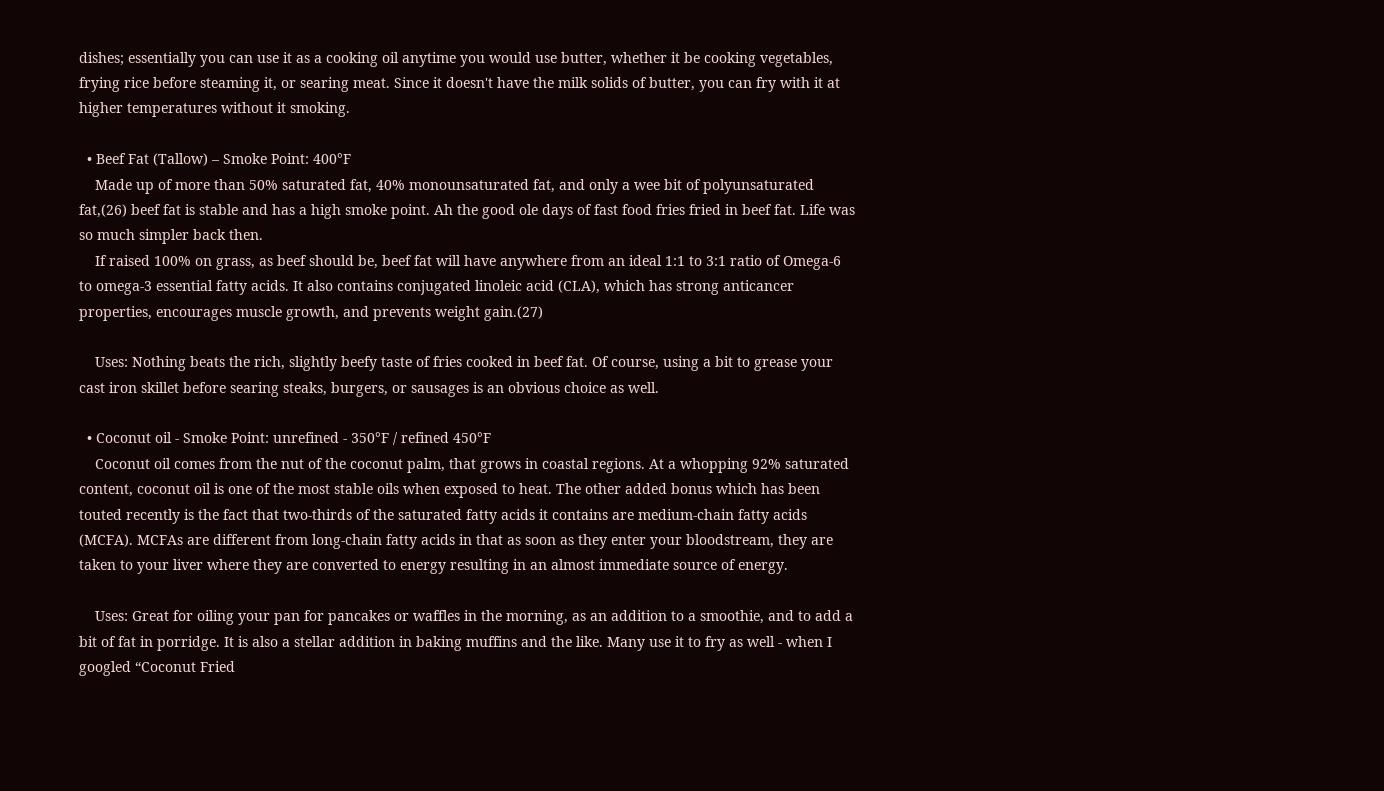dishes; essentially you can use it as a cooking oil anytime you would use butter, whether it be cooking vegetables, frying rice before steaming it, or searing meat. Since it doesn't have the milk solids of butter, you can fry with it at higher temperatures without it smoking.

  • Beef Fat (Tallow) – Smoke Point: 400°F
    Made up of more than 50% saturated fat, 40% monounsaturated fat, and only a wee bit of polyunsaturated fat,(26) beef fat is stable and has a high smoke point. Ah the good ole days of fast food fries fried in beef fat. Life was so much simpler back then.
    If raised 100% on grass, as beef should be, beef fat will have anywhere from an ideal 1:1 to 3:1 ratio of Omega-6 to omega-3 essential fatty acids. It also contains conjugated linoleic acid (CLA), which has strong anticancer properties, encourages muscle growth, and prevents weight gain.(27)

    Uses: Nothing beats the rich, slightly beefy taste of fries cooked in beef fat. Of course, using a bit to grease your cast iron skillet before searing steaks, burgers, or sausages is an obvious choice as well.

  • Coconut oil - Smoke Point: unrefined - 350°F / refined 450°F
    Coconut oil comes from the nut of the coconut palm, that grows in coastal regions. At a whopping 92% saturated content, coconut oil is one of the most stable oils when exposed to heat. The other added bonus which has been touted recently is the fact that two-thirds of the saturated fatty acids it contains are medium-chain fatty acids (MCFA). MCFAs are different from long-chain fatty acids in that as soon as they enter your bloodstream, they are taken to your liver where they are converted to energy resulting in an almost immediate source of energy.

    Uses: Great for oiling your pan for pancakes or waffles in the morning, as an addition to a smoothie, and to add a bit of fat in porridge. It is also a stellar addition in baking muffins and the like. Many use it to fry as well - when I googled “Coconut Fried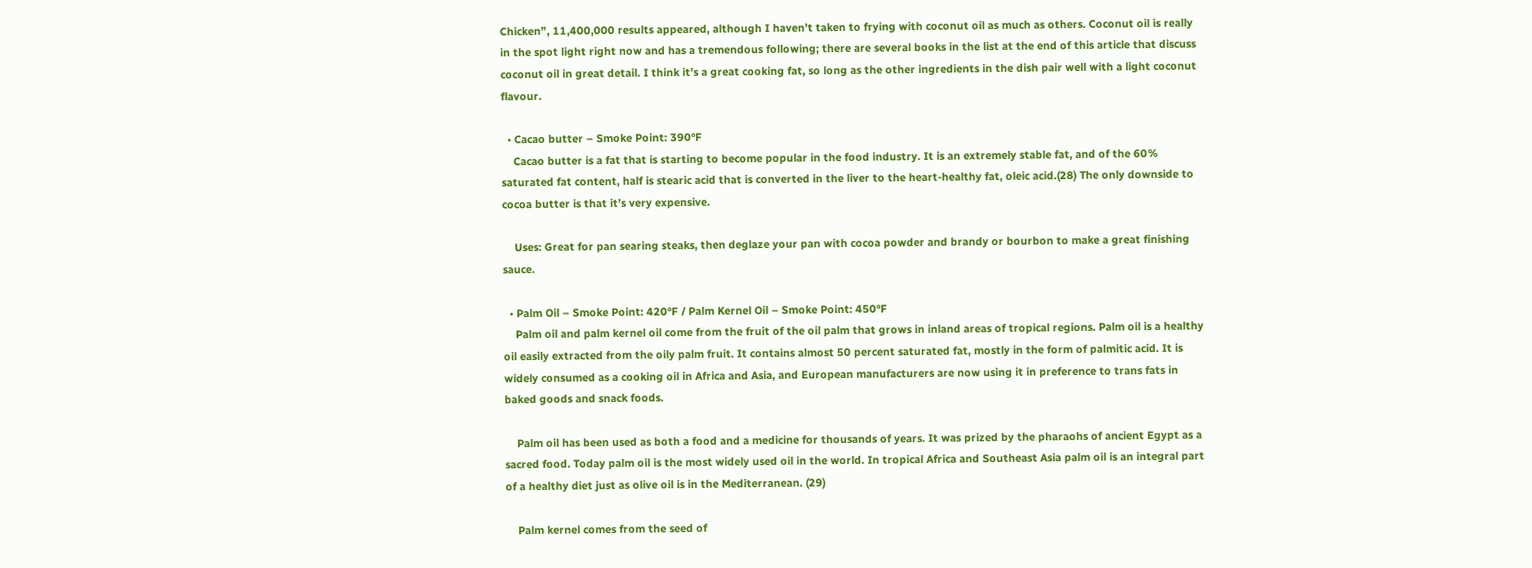Chicken”, 11,400,000 results appeared, although I haven’t taken to frying with coconut oil as much as others. Coconut oil is really in the spot light right now and has a tremendous following; there are several books in the list at the end of this article that discuss coconut oil in great detail. I think it’s a great cooking fat, so long as the other ingredients in the dish pair well with a light coconut flavour.

  • Cacao butter – Smoke Point: 390°F
    Cacao butter is a fat that is starting to become popular in the food industry. It is an extremely stable fat, and of the 60% saturated fat content, half is stearic acid that is converted in the liver to the heart-healthy fat, oleic acid.(28) The only downside to cocoa butter is that it’s very expensive.

    Uses: Great for pan searing steaks, then deglaze your pan with cocoa powder and brandy or bourbon to make a great finishing sauce.

  • Palm Oil – Smoke Point: 420°F / Palm Kernel Oil – Smoke Point: 450°F
    Palm oil and palm kernel oil come from the fruit of the oil palm that grows in inland areas of tropical regions. Palm oil is a healthy oil easily extracted from the oily palm fruit. It contains almost 50 percent saturated fat, mostly in the form of palmitic acid. It is widely consumed as a cooking oil in Africa and Asia, and European manufacturers are now using it in preference to trans fats in baked goods and snack foods.

    Palm oil has been used as both a food and a medicine for thousands of years. It was prized by the pharaohs of ancient Egypt as a sacred food. Today palm oil is the most widely used oil in the world. In tropical Africa and Southeast Asia palm oil is an integral part of a healthy diet just as olive oil is in the Mediterranean. (29)

    Palm kernel comes from the seed of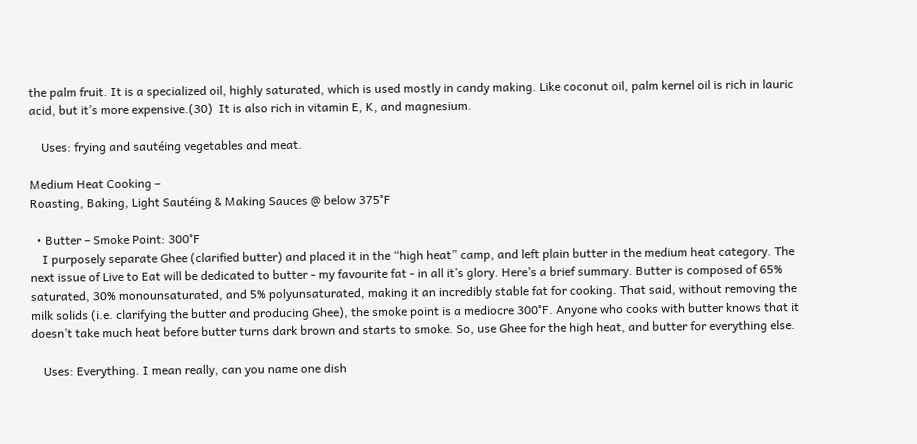the palm fruit. It is a specialized oil, highly saturated, which is used mostly in candy making. Like coconut oil, palm kernel oil is rich in lauric acid, but it’s more expensive.(30)  It is also rich in vitamin E, K, and magnesium.

    Uses: frying and sautéing vegetables and meat.

Medium Heat Cooking –
Roasting, Baking, Light Sautéing & Making Sauces @ below 375°F

  • Butter – Smoke Point: 300°F
    I purposely separate Ghee (clarified butter) and placed it in the “high heat” camp, and left plain butter in the medium heat category. The next issue of Live to Eat will be dedicated to butter - my favourite fat - in all it’s glory. Here’s a brief summary. Butter is composed of 65% saturated, 30% monounsaturated, and 5% polyunsaturated, making it an incredibly stable fat for cooking. That said, without removing the milk solids (i.e. clarifying the butter and producing Ghee), the smoke point is a mediocre 300°F. Anyone who cooks with butter knows that it doesn’t take much heat before butter turns dark brown and starts to smoke. So, use Ghee for the high heat, and butter for everything else.

    Uses: Everything. I mean really, can you name one dish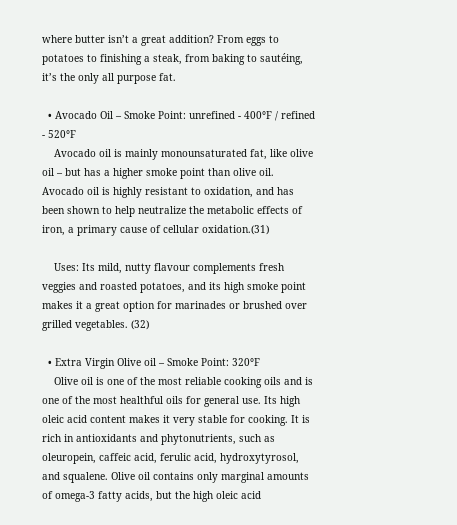where butter isn’t a great addition? From eggs to potatoes to finishing a steak, from baking to sautéing, it’s the only all purpose fat.

  • Avocado Oil – Smoke Point: unrefined - 400°F / refined - 520°F
    Avocado oil is mainly monounsaturated fat, like olive oil – but has a higher smoke point than olive oil. Avocado oil is highly resistant to oxidation, and has been shown to help neutralize the metabolic effects of iron, a primary cause of cellular oxidation.(31)

    Uses: Its mild, nutty flavour complements fresh veggies and roasted potatoes, and its high smoke point makes it a great option for marinades or brushed over grilled vegetables. (32)

  • Extra Virgin Olive oil – Smoke Point: 320°F
    Olive oil is one of the most reliable cooking oils and is one of the most healthful oils for general use. Its high oleic acid content makes it very stable for cooking. It is rich in antioxidants and phytonutrients, such as oleuropein, caffeic acid, ferulic acid, hydroxytyrosol, and squalene. Olive oil contains only marginal amounts of omega-3 fatty acids, but the high oleic acid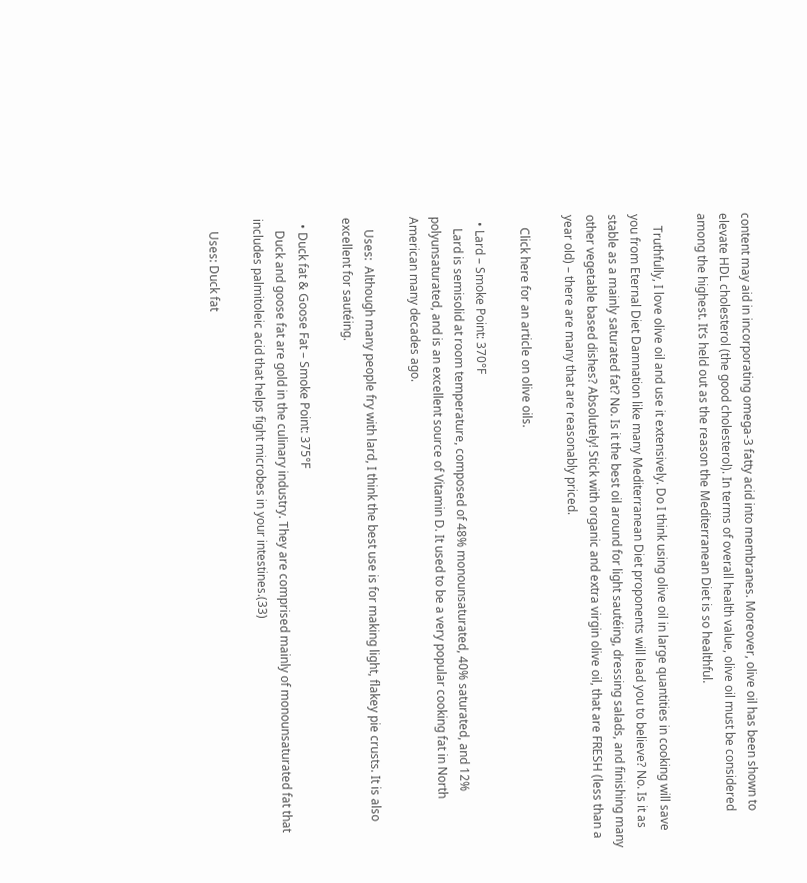content may aid in incorporating omega-3 fatty acid into membranes. Moreover, olive oil has been shown to elevate HDL cholesterol (the good cholesterol). In terms of overall health value, olive oil must be considered among the highest. It’s held out as the reason the Mediterranean Diet is so healthful.

    Truthfully, I love olive oil and use it extensively. Do I think using olive oil in large quantities in cooking will save you from Eternal Diet Damnation like many Mediterranean Diet proponents will lead you to believe? No. Is it as stable as a mainly saturated fat? No. Is it the best oil around for light sautéing, dressing salads, and finishing many other vegetable based dishes? Absolutely! Stick with organic and extra virgin olive oil, that are FRESH (less than a year old) – there are many that are reasonably priced.

    Click here for an article on olive oils.

  • Lard – Smoke Point: 370°F
    Lard is semisolid at room temperature, composed of 48% monounsaturated, 40% saturated, and 12% polyunsaturated, and is an excellent source of Vitamin D. It used to be a very popular cooking fat in North American many decades ago.

    Uses:  Although many people fry with lard, I think the best use is for making light, flakey pie crusts. It is also excellent for sautéing.

  • Duck fat & Goose Fat – Smoke Point: 375°F
    Duck and goose fat are gold in the culinary industry. They are comprised mainly of monounsaturated fat that includes palmitoleic acid that helps fight microbes in your intestines.(33)

    Uses: Duck fat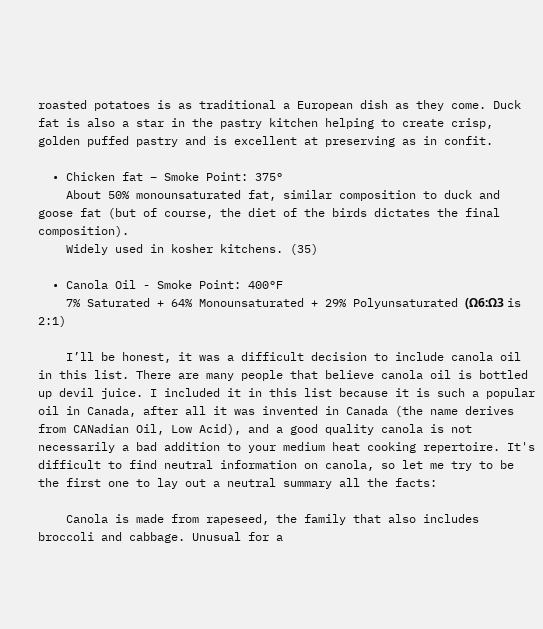roasted potatoes is as traditional a European dish as they come. Duck fat is also a star in the pastry kitchen helping to create crisp, golden puffed pastry and is excellent at preserving as in confit.

  • Chicken fat – Smoke Point: 375°
    About 50% monounsaturated fat, similar composition to duck and goose fat (but of course, the diet of the birds dictates the final composition).
    Widely used in kosher kitchens. (35)

  • Canola Oil - Smoke Point: 400°F
    7% Saturated + 64% Monounsaturated + 29% Polyunsaturated (Ω6:Ω3 is 2:1)

    I’ll be honest, it was a difficult decision to include canola oil in this list. There are many people that believe canola oil is bottled up devil juice. I included it in this list because it is such a popular oil in Canada, after all it was invented in Canada (the name derives from CANadian Oil, Low Acid), and a good quality canola is not necessarily a bad addition to your medium heat cooking repertoire. It's difficult to find neutral information on canola, so let me try to be the first one to lay out a neutral summary all the facts:

    Canola is made from rapeseed, the family that also includes broccoli and cabbage. Unusual for a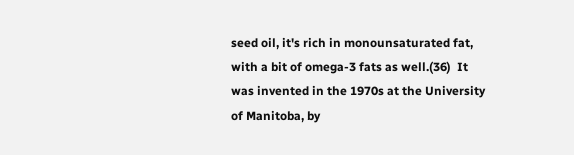seed oil, it's rich in monounsaturated fat, with a bit of omega-3 fats as well.(36)  It was invented in the 1970s at the University of Manitoba, by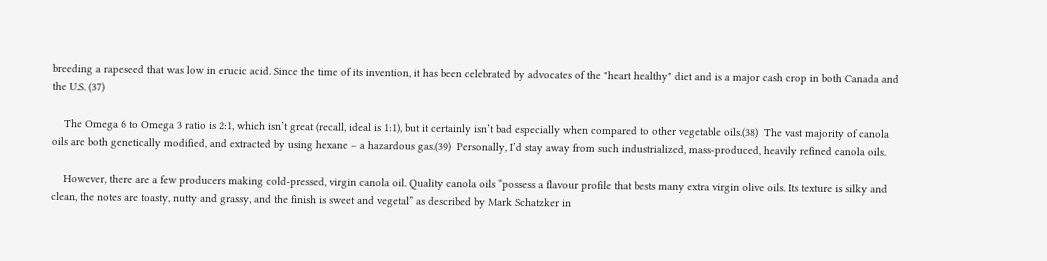breeding a rapeseed that was low in erucic acid. Since the time of its invention, it has been celebrated by advocates of the "heart healthy" diet and is a major cash crop in both Canada and the U.S. (37)

    The Omega 6 to Omega 3 ratio is 2:1, which isn’t great (recall, ideal is 1:1), but it certainly isn’t bad especially when compared to other vegetable oils.(38)  The vast majority of canola oils are both genetically modified, and extracted by using hexane – a hazardous gas.(39)  Personally, I’d stay away from such industrialized, mass-produced, heavily refined canola oils.

    However, there are a few producers making cold-pressed, virgin canola oil. Quality canola oils “possess a flavour profile that bests many extra virgin olive oils. Its texture is silky and clean, the notes are toasty, nutty and grassy, and the finish is sweet and vegetal” as described by Mark Schatzker in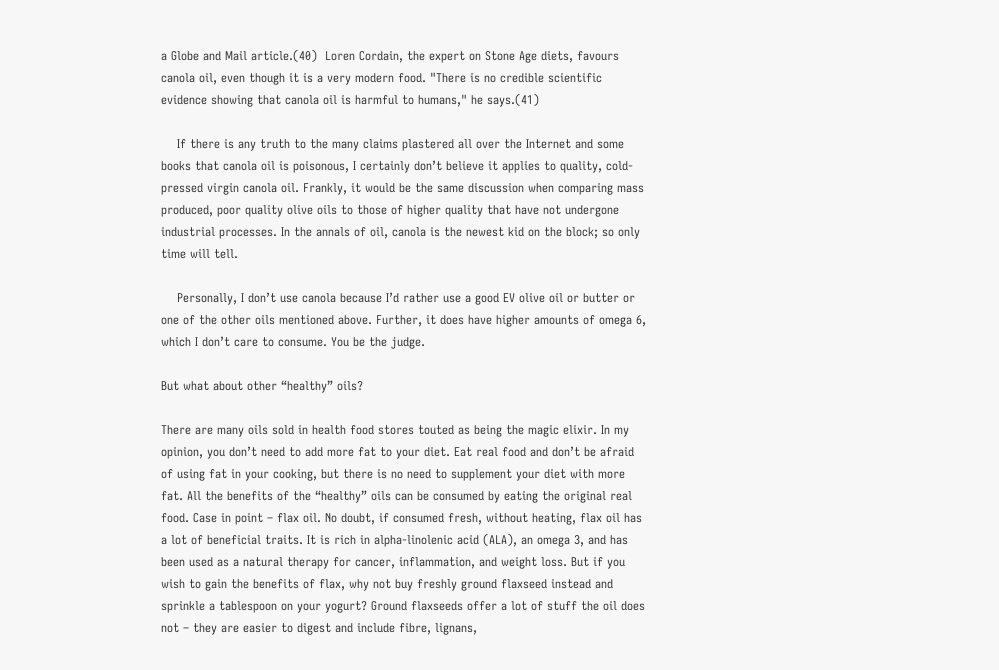a Globe and Mail article.(40)  Loren Cordain, the expert on Stone Age diets, favours canola oil, even though it is a very modern food. "There is no credible scientific evidence showing that canola oil is harmful to humans," he says.(41)

    If there is any truth to the many claims plastered all over the Internet and some books that canola oil is poisonous, I certainly don’t believe it applies to quality, cold-pressed virgin canola oil. Frankly, it would be the same discussion when comparing mass produced, poor quality olive oils to those of higher quality that have not undergone industrial processes. In the annals of oil, canola is the newest kid on the block; so only time will tell.

    Personally, I don’t use canola because I’d rather use a good EV olive oil or butter or one of the other oils mentioned above. Further, it does have higher amounts of omega 6, which I don’t care to consume. You be the judge.

But what about other “healthy” oils?

There are many oils sold in health food stores touted as being the magic elixir. In my opinion, you don’t need to add more fat to your diet. Eat real food and don’t be afraid of using fat in your cooking, but there is no need to supplement your diet with more fat. All the benefits of the “healthy” oils can be consumed by eating the original real food. Case in point – flax oil. No doubt, if consumed fresh, without heating, flax oil has a lot of beneficial traits. It is rich in alpha-linolenic acid (ALA), an omega 3, and has been used as a natural therapy for cancer, inflammation, and weight loss. But if you wish to gain the benefits of flax, why not buy freshly ground flaxseed instead and sprinkle a tablespoon on your yogurt? Ground flaxseeds offer a lot of stuff the oil does not – they are easier to digest and include fibre, lignans,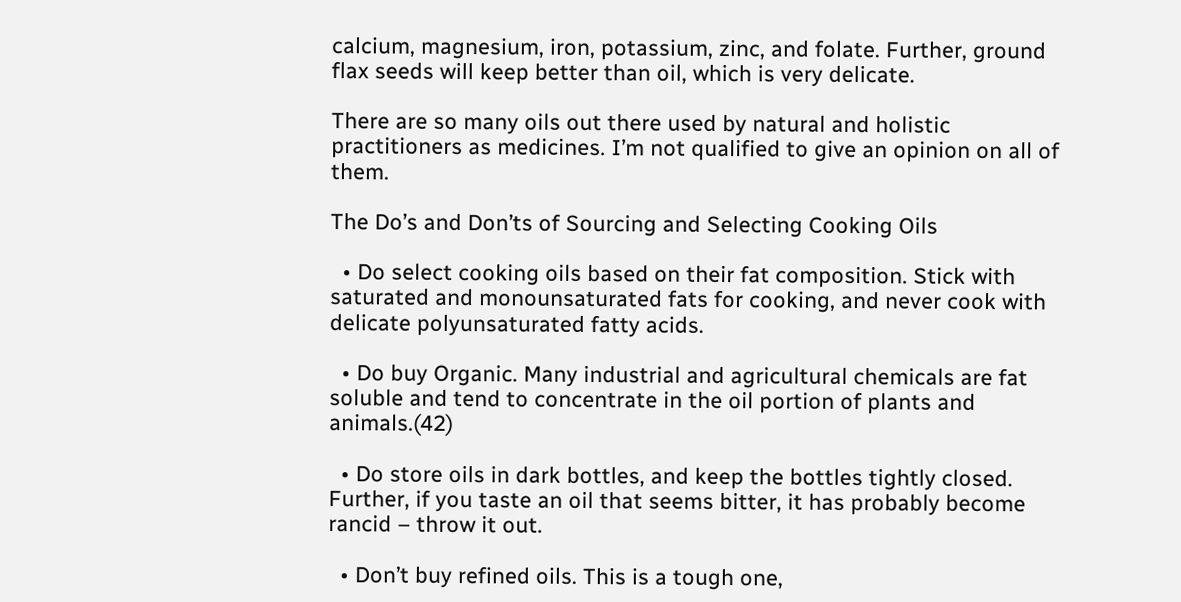calcium, magnesium, iron, potassium, zinc, and folate. Further, ground flax seeds will keep better than oil, which is very delicate.

There are so many oils out there used by natural and holistic practitioners as medicines. I’m not qualified to give an opinion on all of them.

The Do’s and Don’ts of Sourcing and Selecting Cooking Oils

  • Do select cooking oils based on their fat composition. Stick with saturated and monounsaturated fats for cooking, and never cook with delicate polyunsaturated fatty acids.

  • Do buy Organic. Many industrial and agricultural chemicals are fat soluble and tend to concentrate in the oil portion of plants and animals.(42)

  • Do store oils in dark bottles, and keep the bottles tightly closed. Further, if you taste an oil that seems bitter, it has probably become rancid – throw it out.

  • Don’t buy refined oils. This is a tough one,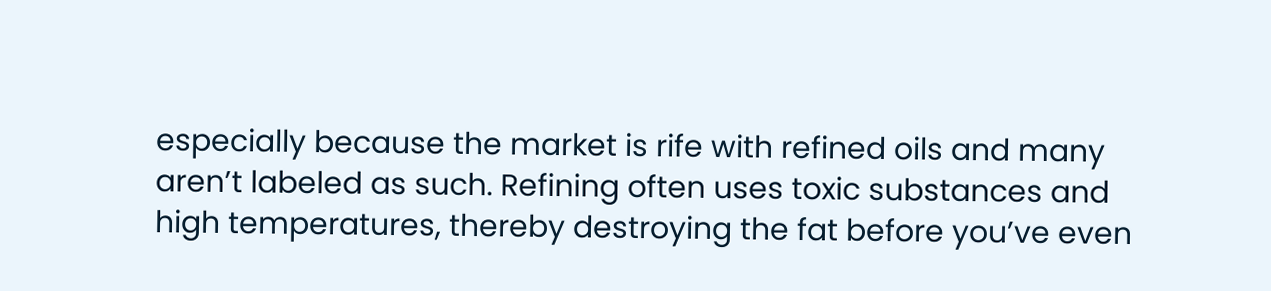especially because the market is rife with refined oils and many aren’t labeled as such. Refining often uses toxic substances and high temperatures, thereby destroying the fat before you’ve even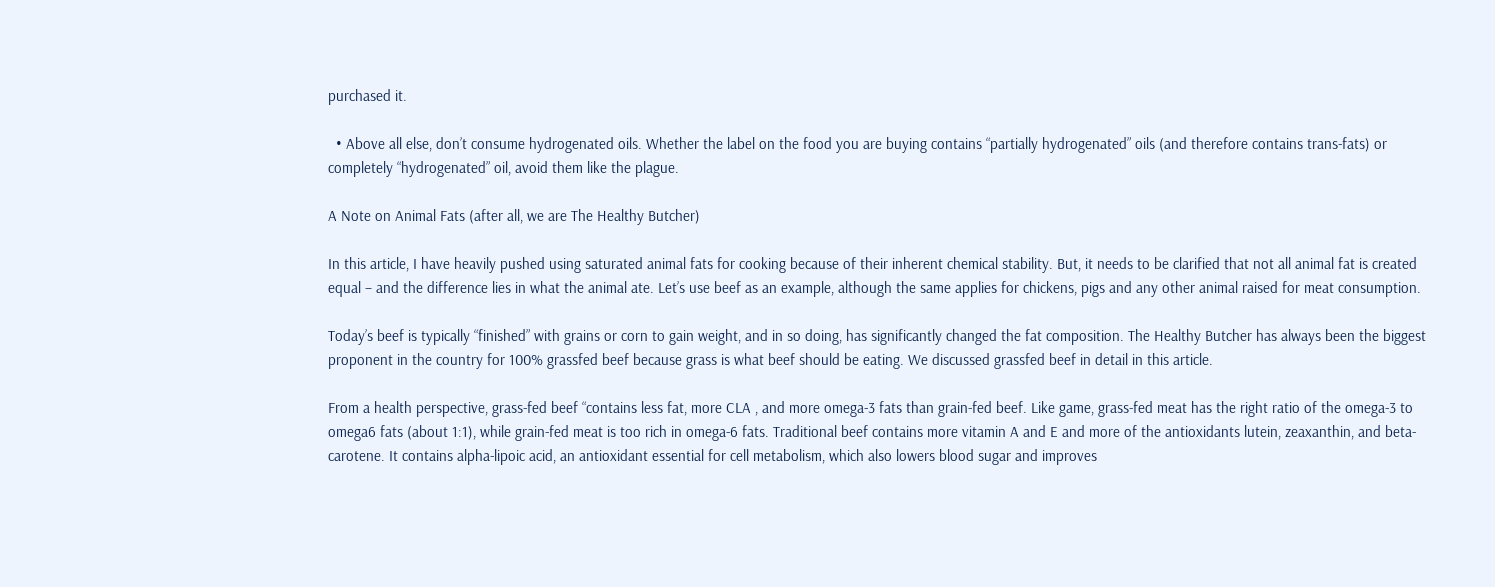purchased it.

  • Above all else, don’t consume hydrogenated oils. Whether the label on the food you are buying contains “partially hydrogenated” oils (and therefore contains trans-fats) or completely “hydrogenated” oil, avoid them like the plague.

A Note on Animal Fats (after all, we are The Healthy Butcher)

In this article, I have heavily pushed using saturated animal fats for cooking because of their inherent chemical stability. But, it needs to be clarified that not all animal fat is created equal – and the difference lies in what the animal ate. Let’s use beef as an example, although the same applies for chickens, pigs and any other animal raised for meat consumption.

Today’s beef is typically “finished” with grains or corn to gain weight, and in so doing, has significantly changed the fat composition. The Healthy Butcher has always been the biggest proponent in the country for 100% grassfed beef because grass is what beef should be eating. We discussed grassfed beef in detail in this article.

From a health perspective, grass-fed beef “contains less fat, more CLA , and more omega-3 fats than grain-fed beef. Like game, grass-fed meat has the right ratio of the omega-3 to omega6 fats (about 1:1), while grain-fed meat is too rich in omega-6 fats. Traditional beef contains more vitamin A and E and more of the antioxidants lutein, zeaxanthin, and beta-carotene. It contains alpha-lipoic acid, an antioxidant essential for cell metabolism, which also lowers blood sugar and improves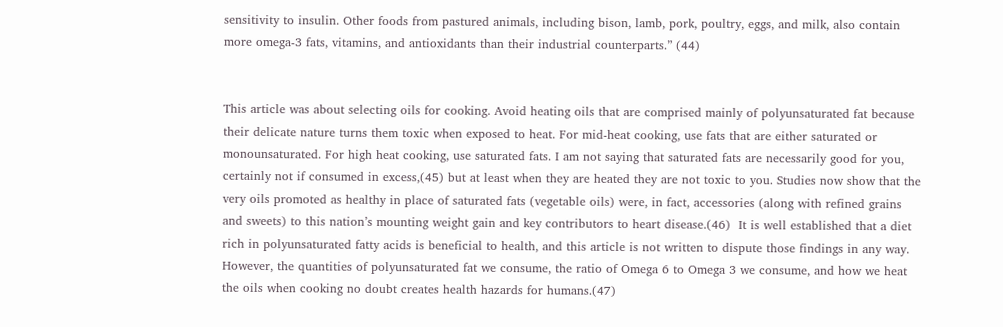sensitivity to insulin. Other foods from pastured animals, including bison, lamb, pork, poultry, eggs, and milk, also contain more omega-3 fats, vitamins, and antioxidants than their industrial counterparts.” (44)


This article was about selecting oils for cooking. Avoid heating oils that are comprised mainly of polyunsaturated fat because their delicate nature turns them toxic when exposed to heat. For mid-heat cooking, use fats that are either saturated or monounsaturated. For high heat cooking, use saturated fats. I am not saying that saturated fats are necessarily good for you, certainly not if consumed in excess,(45) but at least when they are heated they are not toxic to you. Studies now show that the very oils promoted as healthy in place of saturated fats (vegetable oils) were, in fact, accessories (along with refined grains and sweets) to this nation’s mounting weight gain and key contributors to heart disease.(46)  It is well established that a diet rich in polyunsaturated fatty acids is beneficial to health, and this article is not written to dispute those findings in any way. However, the quantities of polyunsaturated fat we consume, the ratio of Omega 6 to Omega 3 we consume, and how we heat the oils when cooking no doubt creates health hazards for humans.(47)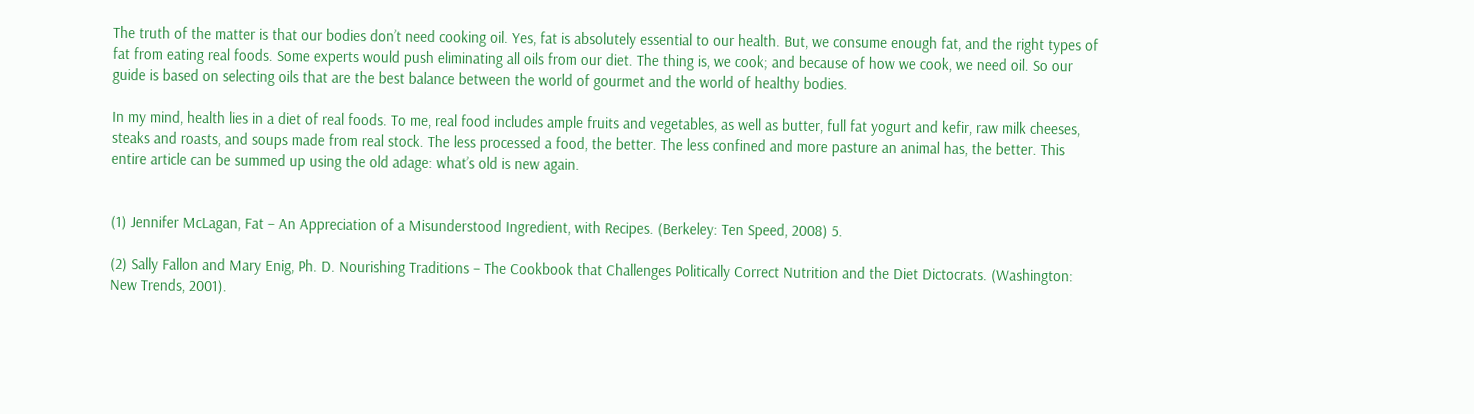The truth of the matter is that our bodies don’t need cooking oil. Yes, fat is absolutely essential to our health. But, we consume enough fat, and the right types of fat from eating real foods. Some experts would push eliminating all oils from our diet. The thing is, we cook; and because of how we cook, we need oil. So our guide is based on selecting oils that are the best balance between the world of gourmet and the world of healthy bodies.

In my mind, health lies in a diet of real foods. To me, real food includes ample fruits and vegetables, as well as butter, full fat yogurt and kefir, raw milk cheeses, steaks and roasts, and soups made from real stock. The less processed a food, the better. The less confined and more pasture an animal has, the better. This entire article can be summed up using the old adage: what’s old is new again.


(1) Jennifer McLagan, Fat – An Appreciation of a Misunderstood Ingredient, with Recipes. (Berkeley: Ten Speed, 2008) 5.

(2) Sally Fallon and Mary Enig, Ph. D. Nourishing Traditions – The Cookbook that Challenges Politically Correct Nutrition and the Diet Dictocrats. (Washington: New Trends, 2001).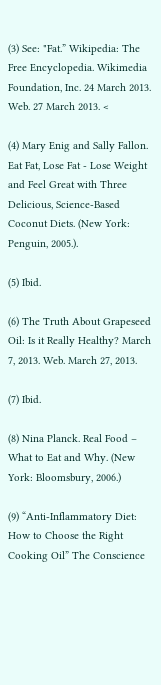(3) See: "Fat.” Wikipedia: The Free Encyclopedia. Wikimedia Foundation, Inc. 24 March 2013. Web. 27 March 2013. <

(4) Mary Enig and Sally Fallon. Eat Fat, Lose Fat - Lose Weight and Feel Great with Three Delicious, Science-Based Coconut Diets. (New York: Penguin, 2005.).

(5) Ibid.

(6) The Truth About Grapeseed Oil: Is it Really Healthy? March 7, 2013. Web. March 27, 2013.

(7) Ibid.

(8) Nina Planck. Real Food – What to Eat and Why. (New York: Bloomsbury, 2006.)

(9) “Anti-Inflammatory Diet: How to Choose the Right Cooking Oil” The Conscience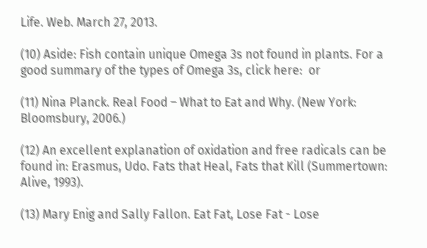Life. Web. March 27, 2013.

(10) Aside: Fish contain unique Omega 3s not found in plants. For a good summary of the types of Omega 3s, click here:  or

(11) Nina Planck. Real Food – What to Eat and Why. (New York: Bloomsbury, 2006.)

(12) An excellent explanation of oxidation and free radicals can be found in: Erasmus, Udo. Fats that Heal, Fats that Kill (Summertown: Alive, 1993).

(13) Mary Enig and Sally Fallon. Eat Fat, Lose Fat - Lose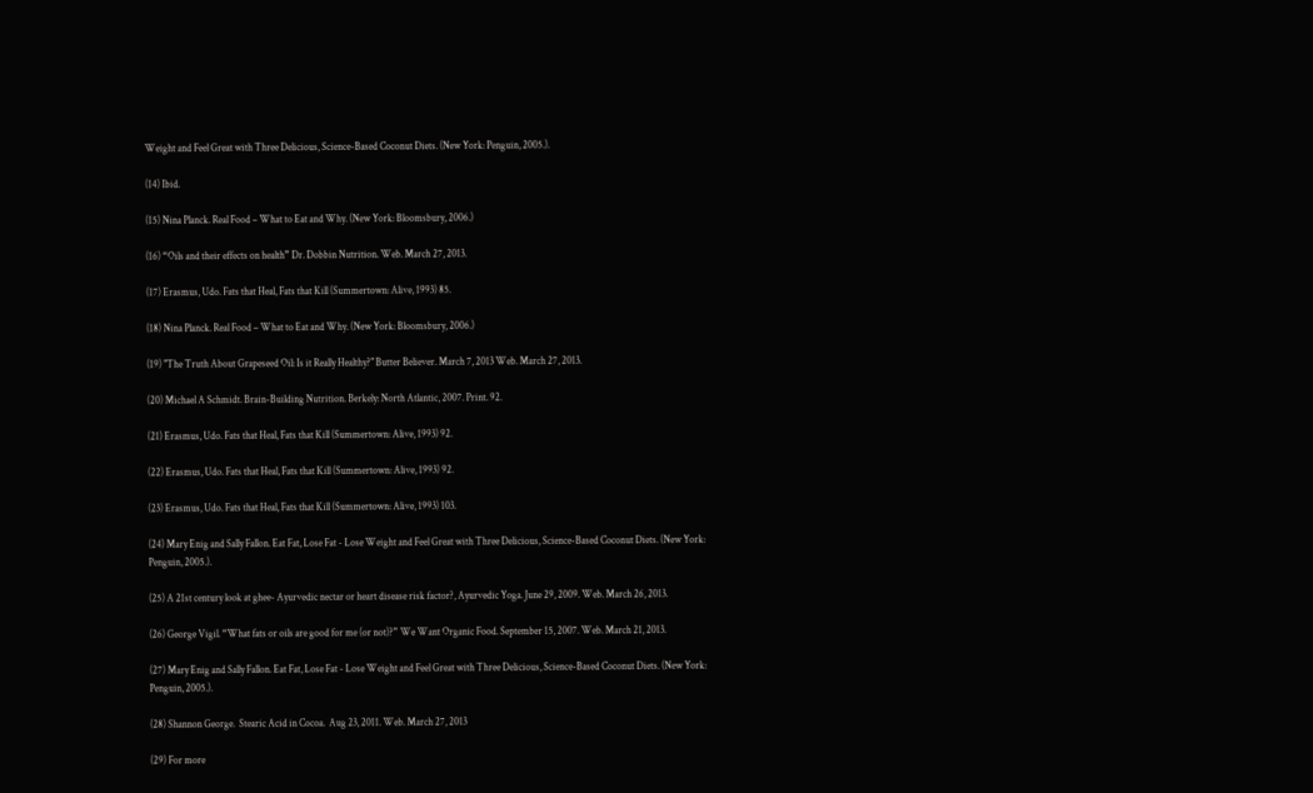Weight and Feel Great with Three Delicious, Science-Based Coconut Diets. (New York: Penguin, 2005.).

(14) Ibid.

(15) Nina Planck. Real Food – What to Eat and Why. (New York: Bloomsbury, 2006.)

(16) “Oils and their effects on health” Dr. Dobbin Nutrition. Web. March 27, 2013.

(17) Erasmus, Udo. Fats that Heal, Fats that Kill (Summertown: Alive, 1993) 85.

(18) Nina Planck. Real Food – What to Eat and Why. (New York: Bloomsbury, 2006.)

(19) "The Truth About Grapeseed Oil: Is it Really Healthy?" Butter Believer. March 7, 2013 Web. March 27, 2013.

(20) Michael A Schmidt. Brain-Building Nutrition. Berkely: North Atlantic, 2007. Print. 92.

(21) Erasmus, Udo. Fats that Heal, Fats that Kill (Summertown: Alive, 1993) 92.

(22) Erasmus, Udo. Fats that Heal, Fats that Kill (Summertown: Alive, 1993) 92.

(23) Erasmus, Udo. Fats that Heal, Fats that Kill (Summertown: Alive, 1993) 103.

(24) Mary Enig and Sally Fallon. Eat Fat, Lose Fat - Lose Weight and Feel Great with Three Delicious, Science-Based Coconut Diets. (New York: Penguin, 2005.).

(25) A 21st century look at ghee- Ayurvedic nectar or heart disease risk factor?, Ayurvedic Yoga. June 29, 2009. Web. March 26, 2013.

(26) George Vigil. “What fats or oils are good for me (or not)?” We Want Organic Food. September 15, 2007. Web. March 21, 2013.

(27) Mary Enig and Sally Fallon. Eat Fat, Lose Fat - Lose Weight and Feel Great with Three Delicious, Science-Based Coconut Diets. (New York: Penguin, 2005.).

(28) Shannon George.  Stearic Acid in Cocoa.  Aug 23, 2011. Web. March 27, 2013

(29) For more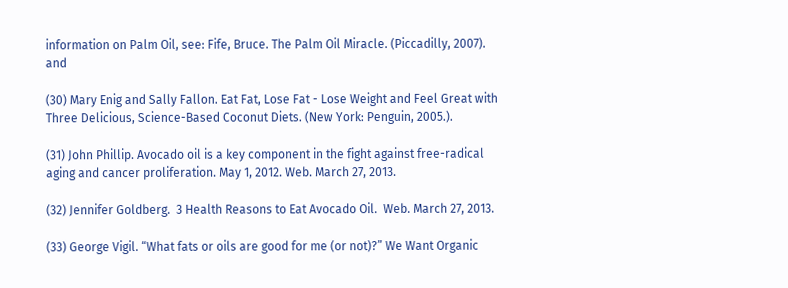information on Palm Oil, see: Fife, Bruce. The Palm Oil Miracle. (Piccadilly, 2007).  and

(30) Mary Enig and Sally Fallon. Eat Fat, Lose Fat - Lose Weight and Feel Great with Three Delicious, Science-Based Coconut Diets. (New York: Penguin, 2005.).

(31) John Phillip. Avocado oil is a key component in the fight against free-radical aging and cancer proliferation. May 1, 2012. Web. March 27, 2013.

(32) Jennifer Goldberg.  3 Health Reasons to Eat Avocado Oil.  Web. March 27, 2013.

(33) George Vigil. “What fats or oils are good for me (or not)?” We Want Organic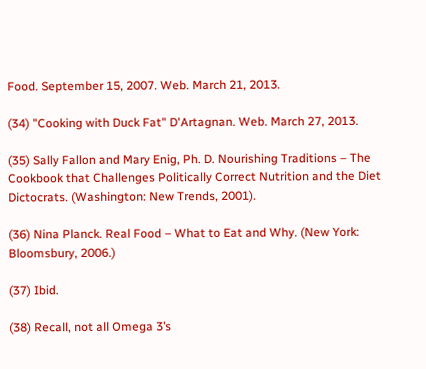Food. September 15, 2007. Web. March 21, 2013.

(34) "Cooking with Duck Fat" D'Artagnan. Web. March 27, 2013.

(35) Sally Fallon and Mary Enig, Ph. D. Nourishing Traditions – The Cookbook that Challenges Politically Correct Nutrition and the Diet Dictocrats. (Washington: New Trends, 2001).

(36) Nina Planck. Real Food – What to Eat and Why. (New York: Bloomsbury, 2006.)

(37) Ibid.

(38) Recall, not all Omega 3’s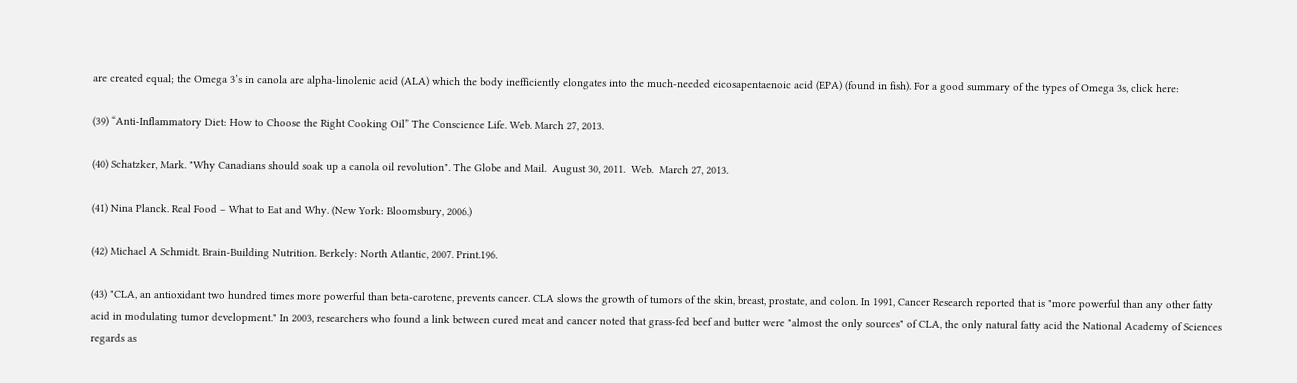are created equal; the Omega 3’s in canola are alpha-linolenic acid (ALA) which the body inefficiently elongates into the much-needed eicosapentaenoic acid (EPA) (found in fish). For a good summary of the types of Omega 3s, click here:

(39) “Anti-Inflammatory Diet: How to Choose the Right Cooking Oil” The Conscience Life. Web. March 27, 2013.

(40) Schatzker, Mark. "Why Canadians should soak up a canola oil revolution". The Globe and Mail.  August 30, 2011.  Web.  March 27, 2013.

(41) Nina Planck. Real Food – What to Eat and Why. (New York: Bloomsbury, 2006.)

(42) Michael A Schmidt. Brain-Building Nutrition. Berkely: North Atlantic, 2007. Print.196.

(43) "CLA, an antioxidant two hundred times more powerful than beta-carotene, prevents cancer. CLA slows the growth of tumors of the skin, breast, prostate, and colon. In 1991, Cancer Research reported that is "more powerful than any other fatty acid in modulating tumor development." In 2003, researchers who found a link between cured meat and cancer noted that grass-fed beef and butter were "almost the only sources" of CLA, the only natural fatty acid the National Academy of Sciences regards as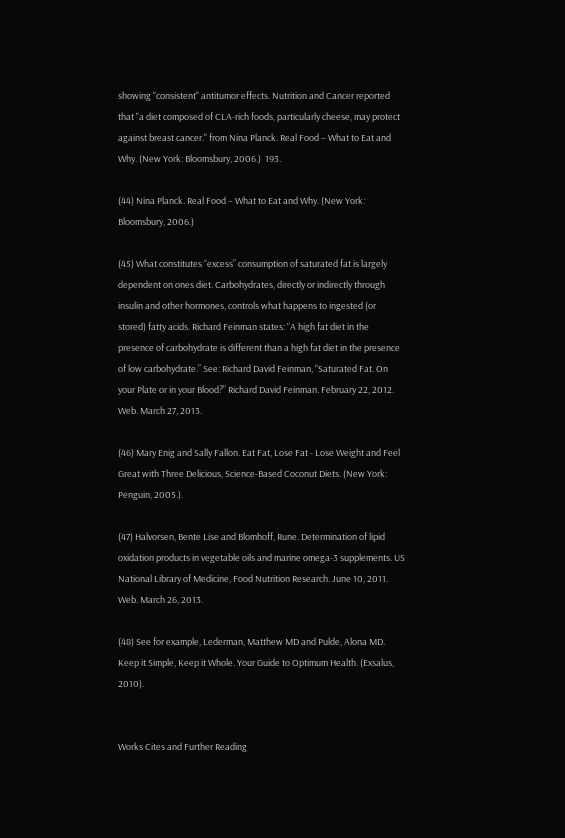showing "consistent" antitumor effects. Nutrition and Cancer reported that "a diet composed of CLA-rich foods, particularly cheese, may protect against breast cancer." from Nina Planck. Real Food – What to Eat and Why. (New York: Bloomsbury, 2006.)  193.

(44) Nina Planck. Real Food – What to Eat and Why. (New York: Bloomsbury, 2006.)

(45) What constitutes “excess” consumption of saturated fat is largely dependent on ones diet. Carbohydrates, directly or indirectly through insulin and other hormones, controls what happens to ingested (or stored) fatty acids. Richard Feinman states: “A high fat diet in the presence of carbohydrate is different than a high fat diet in the presence of low carbohydrate.” See: Richard David Feinman, “Saturated Fat. On your Plate or in your Blood?” Richard David Feinman. February 22, 2012. Web. March 27, 2013.

(46) Mary Enig and Sally Fallon. Eat Fat, Lose Fat - Lose Weight and Feel Great with Three Delicious, Science-Based Coconut Diets. (New York: Penguin, 2005.).

(47) Halvorsen, Bente Lise and Blomhoff, Rune. Determination of lipid oxidation products in vegetable oils and marine omega-3 supplements. US National Library of Medicine, Food Nutrition Research. June 10, 2011. Web. March 26, 2013.

(48) See for example, Lederman, Matthew MD and Pulde, Alona MD. Keep it Simple, Keep it Whole. Your Guide to Optimum Health. (Exsalus, 2010).


Works Cites and Further Reading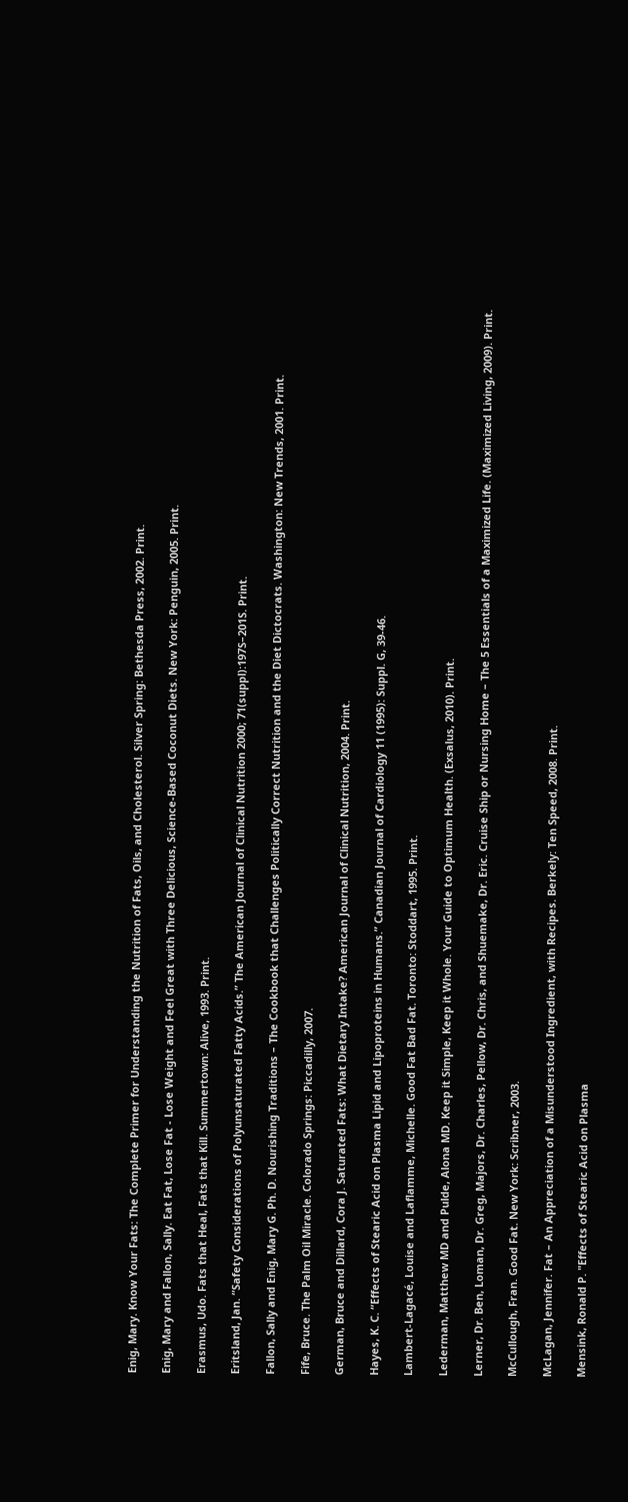Enig, Mary. Know Your Fats: The Complete Primer for Understanding the Nutrition of Fats, Oils, and Cholesterol. Silver Spring: Bethesda Press, 2002. Print.

Enig, Mary and Fallon, Sally. Eat Fat, Lose Fat - Lose Weight and Feel Great with Three Delicious, Science-Based Coconut Diets. New York: Penguin, 2005. Print.

Erasmus, Udo. Fats that Heal, Fats that Kill. Summertown: Alive, 1993. Print.

Eritsland, Jan. “Safety Considerations of Polyunsaturated Fatty Acids.” The American Journal of Clinical Nutrition 2000; 71(suppl):197S–201S. Print.

Fallon, Sally and Enig, Mary G. Ph. D. Nourishing Traditions – The Cookbook that Challenges Politically Correct Nutrition and the Diet Dictocrats. Washington: New Trends, 2001. Print.

Fife, Bruce. The Palm Oil Miracle. Colorado Springs: Piccadilly, 2007.

German, Bruce and Dillard, Cora J. Saturated Fats: What Dietary Intake? American Journal of Clinical Nutrition, 2004. Print.

Hayes, K. C. “Effects of Stearic Acid on Plasma Lipid and Lipoproteins in Humans.” Canadian Journal of Cardiology 11 (1995): Suppl. G, 39-46.

Lambert-Lagacé, Louise and Laflamme, Michelle. Good Fat Bad Fat. Toronto: Stoddart, 1995. Print.

Lederman, Matthew MD and Pulde, Alona MD. Keep it Simple, Keep it Whole. Your Guide to Optimum Health. (Exsalus, 2010). Print.

Lerner, Dr. Ben, Loman, Dr. Greg, Majors, Dr. Charles, Pellow, Dr. Chris, and Shuemake, Dr. Eric. Cruise Ship or Nursing Home – The 5 Essentials of a Maximized Life. (Maximized Living, 2009). Print.

McCullough, Fran. Good Fat. New York: Scribner, 2003.

McLagan, Jennifer. Fat – An Appreciation of a Misunderstood Ingredient, with Recipes. Berkely: Ten Speed, 2008. Print.

Mensink, Ronald P. "Effects of Stearic Acid on Plasma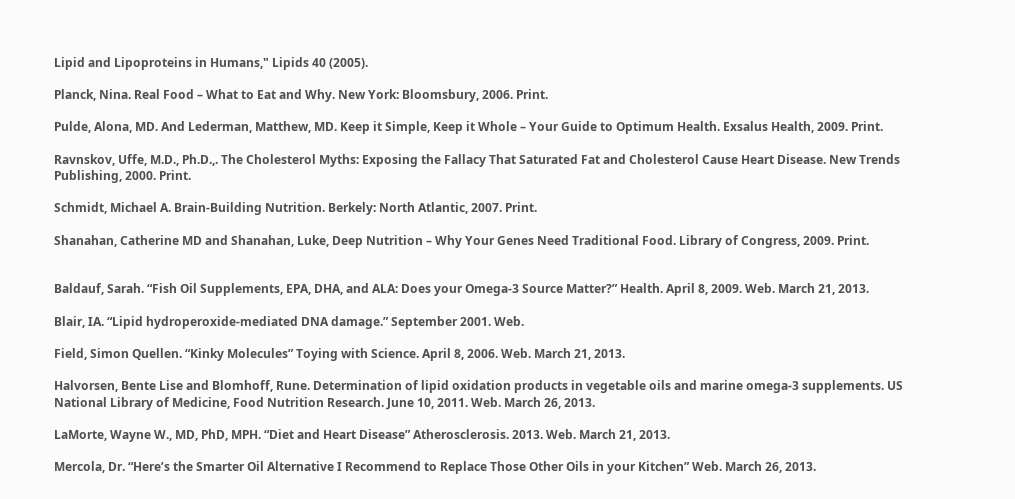Lipid and Lipoproteins in Humans," Lipids 40 (2005).

Planck, Nina. Real Food – What to Eat and Why. New York: Bloomsbury, 2006. Print.

Pulde, Alona, MD. And Lederman, Matthew, MD. Keep it Simple, Keep it Whole – Your Guide to Optimum Health. Exsalus Health, 2009. Print.

Ravnskov, Uffe, M.D., Ph.D.,. The Cholesterol Myths: Exposing the Fallacy That Saturated Fat and Cholesterol Cause Heart Disease. New Trends Publishing, 2000. Print.

Schmidt, Michael A. Brain-Building Nutrition. Berkely: North Atlantic, 2007. Print.

Shanahan, Catherine MD and Shanahan, Luke, Deep Nutrition – Why Your Genes Need Traditional Food. Library of Congress, 2009. Print.


Baldauf, Sarah. “Fish Oil Supplements, EPA, DHA, and ALA: Does your Omega-3 Source Matter?” Health. April 8, 2009. Web. March 21, 2013.

Blair, IA. “Lipid hydroperoxide-mediated DNA damage.” September 2001. Web.

Field, Simon Quellen. “Kinky Molecules” Toying with Science. April 8, 2006. Web. March 21, 2013.

Halvorsen, Bente Lise and Blomhoff, Rune. Determination of lipid oxidation products in vegetable oils and marine omega-3 supplements. US National Library of Medicine, Food Nutrition Research. June 10, 2011. Web. March 26, 2013.

LaMorte, Wayne W., MD, PhD, MPH. “Diet and Heart Disease” Atherosclerosis. 2013. Web. March 21, 2013.

Mercola, Dr. “Here’s the Smarter Oil Alternative I Recommend to Replace Those Other Oils in your Kitchen” Web. March 26, 2013.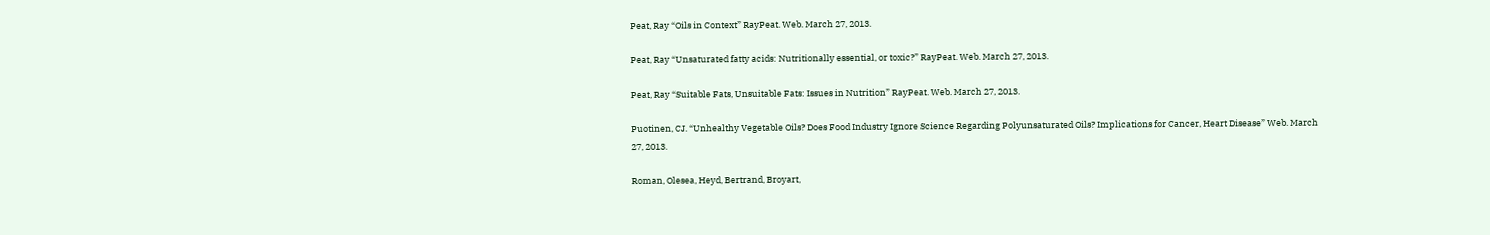Peat, Ray “Oils in Context” RayPeat. Web. March 27, 2013.

Peat, Ray “Unsaturated fatty acids: Nutritionally essential, or toxic?” RayPeat. Web. March 27, 2013.

Peat, Ray “Suitable Fats, Unsuitable Fats: Issues in Nutrition” RayPeat. Web. March 27, 2013.

Puotinen, CJ. “Unhealthy Vegetable Oils? Does Food Industry Ignore Science Regarding Polyunsaturated Oils? Implications for Cancer, Heart Disease” Web. March 27, 2013.

Roman, Olesea, Heyd, Bertrand, Broyart,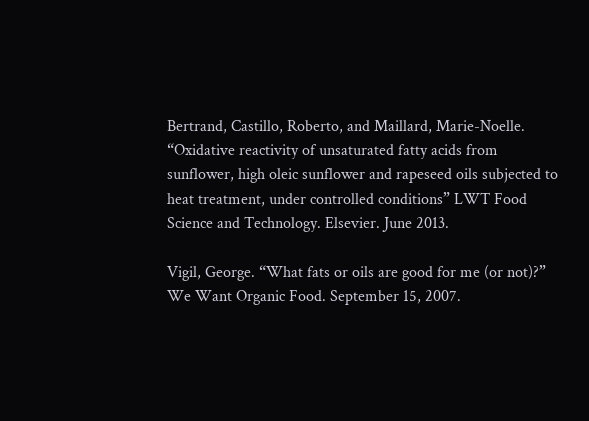Bertrand, Castillo, Roberto, and Maillard, Marie-Noelle. “Oxidative reactivity of unsaturated fatty acids from sunflower, high oleic sunflower and rapeseed oils subjected to heat treatment, under controlled conditions” LWT Food Science and Technology. Elsevier. June 2013.

Vigil, George. “What fats or oils are good for me (or not)?” We Want Organic Food. September 15, 2007.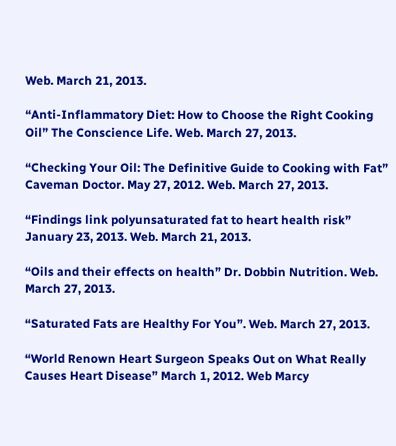Web. March 21, 2013.

“Anti-Inflammatory Diet: How to Choose the Right Cooking Oil” The Conscience Life. Web. March 27, 2013.

“Checking Your Oil: The Definitive Guide to Cooking with Fat” Caveman Doctor. May 27, 2012. Web. March 27, 2013.

“Findings link polyunsaturated fat to heart health risk” January 23, 2013. Web. March 21, 2013.

“Oils and their effects on health” Dr. Dobbin Nutrition. Web. March 27, 2013.

“Saturated Fats are Healthy For You”. Web. March 27, 2013.

“World Renown Heart Surgeon Speaks Out on What Really Causes Heart Disease” March 1, 2012. Web Marcy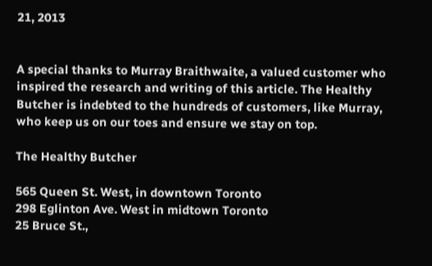21, 2013


A special thanks to Murray Braithwaite, a valued customer who inspired the research and writing of this article. The Healthy Butcher is indebted to the hundreds of customers, like Murray, who keep us on our toes and ensure we stay on top.

The Healthy Butcher

565 Queen St. West, in downtown Toronto
298 Eglinton Ave. West in midtown Toronto
25 Bruce St.,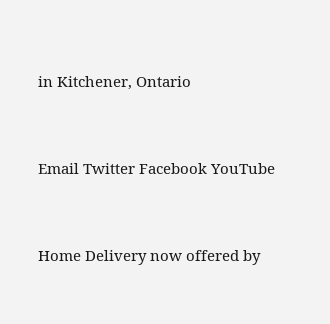in Kitchener, Ontario


Email Twitter Facebook YouTube


Home Delivery now offered by